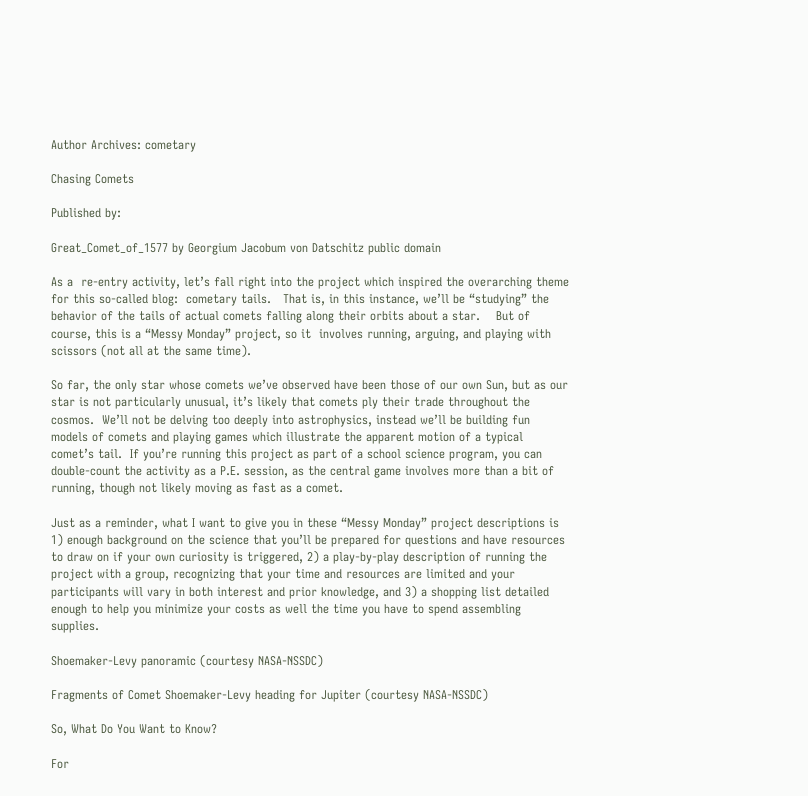Author Archives: cometary

Chasing Comets

Published by:

Great_Comet_of_1577 by Georgium Jacobum von Datschitz public domain

As a  re-entry activity, let’s fall right into the project which inspired the overarching theme for this so-called blog:  cometary tails.   That is, in this instance, we’ll be “studying” the behavior of the tails of actual comets falling along their orbits about a star.    But of course, this is a “Messy Monday” project, so it  involves running, arguing, and playing with scissors (not all at the same time).

So far, the only star whose comets we’ve observed have been those of our own Sun, but as our star is not particularly unusual, it’s likely that comets ply their trade throughout the cosmos.  We’ll not be delving too deeply into astrophysics, instead we’ll be building fun models of comets and playing games which illustrate the apparent motion of a typical comet’s tail.  If you’re running this project as part of a school science program, you can double-count the activity as a P.E. session, as the central game involves more than a bit of running, though not likely moving as fast as a comet.

Just as a reminder, what I want to give you in these “Messy Monday” project descriptions is 1) enough background on the science that you’ll be prepared for questions and have resources to draw on if your own curiosity is triggered, 2) a play-by-play description of running the project with a group, recognizing that your time and resources are limited and your participants will vary in both interest and prior knowledge, and 3) a shopping list detailed enough to help you minimize your costs as well the time you have to spend assembling supplies.

Shoemaker-Levy panoramic (courtesy NASA-NSSDC)

Fragments of Comet Shoemaker-Levy heading for Jupiter (courtesy NASA-NSSDC)

So, What Do You Want to Know?

For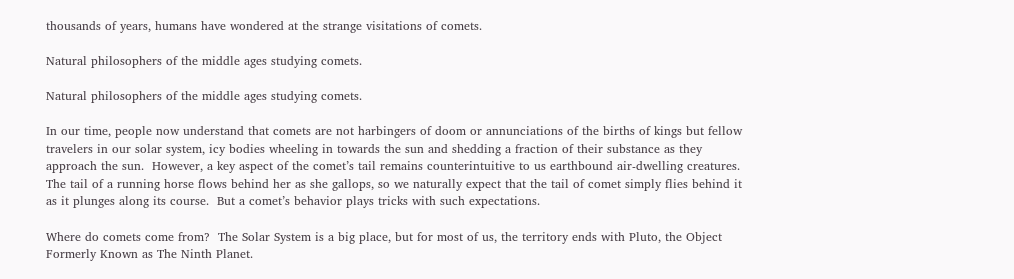thousands of years, humans have wondered at the strange visitations of comets.

Natural philosophers of the middle ages studying comets.

Natural philosophers of the middle ages studying comets.

In our time, people now understand that comets are not harbingers of doom or annunciations of the births of kings but fellow travelers in our solar system, icy bodies wheeling in towards the sun and shedding a fraction of their substance as they approach the sun.  However, a key aspect of the comet’s tail remains counterintuitive to us earthbound air-dwelling creatures.  The tail of a running horse flows behind her as she gallops, so we naturally expect that the tail of comet simply flies behind it as it plunges along its course.  But a comet’s behavior plays tricks with such expectations.

Where do comets come from?  The Solar System is a big place, but for most of us, the territory ends with Pluto, the Object Formerly Known as The Ninth Planet.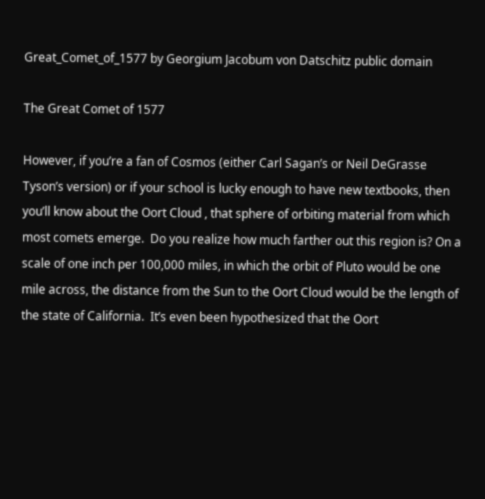Great_Comet_of_1577 by Georgium Jacobum von Datschitz public domain

The Great Comet of 1577

However, if you’re a fan of Cosmos (either Carl Sagan’s or Neil DeGrasse Tyson’s version) or if your school is lucky enough to have new textbooks, then you’ll know about the Oort Cloud , that sphere of orbiting material from which most comets emerge.  Do you realize how much farther out this region is? On a scale of one inch per 100,000 miles, in which the orbit of Pluto would be one mile across, the distance from the Sun to the Oort Cloud would be the length of the state of California.  It’s even been hypothesized that the Oort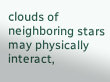clouds of neighboring stars may physically interact,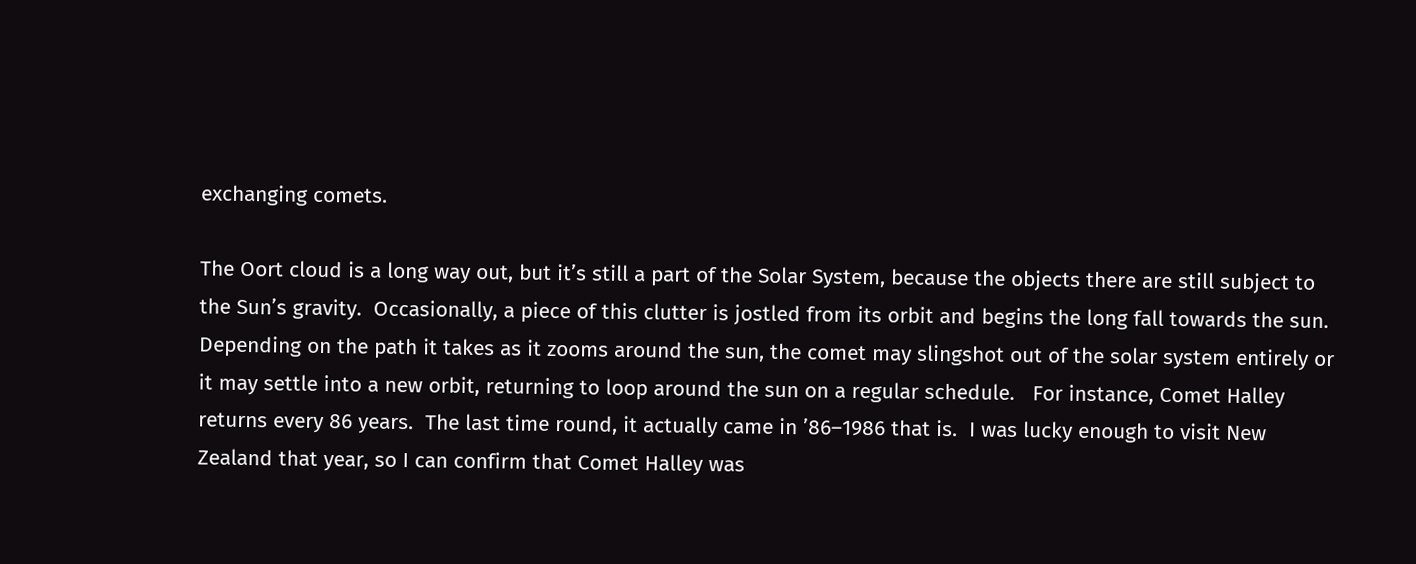exchanging comets.

The Oort cloud is a long way out, but it’s still a part of the Solar System, because the objects there are still subject to the Sun’s gravity.  Occasionally, a piece of this clutter is jostled from its orbit and begins the long fall towards the sun.  Depending on the path it takes as it zooms around the sun, the comet may slingshot out of the solar system entirely or it may settle into a new orbit, returning to loop around the sun on a regular schedule.   For instance, Comet Halley returns every 86 years.  The last time round, it actually came in ’86–1986 that is.  I was lucky enough to visit New Zealand that year, so I can confirm that Comet Halley was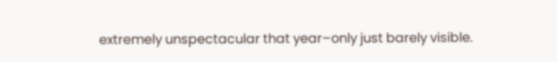extremely unspectacular that year–only just barely visible.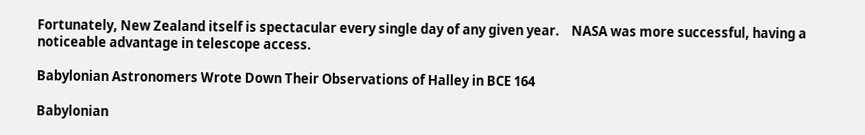Fortunately, New Zealand itself is spectacular every single day of any given year.    NASA was more successful, having a noticeable advantage in telescope access.

Babylonian Astronomers Wrote Down Their Observations of Halley in BCE 164

Babylonian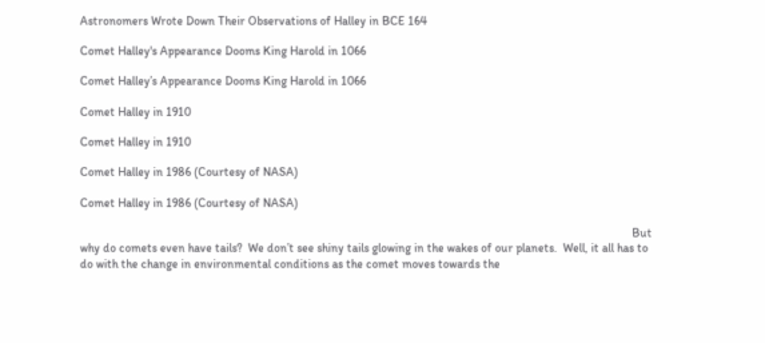Astronomers Wrote Down Their Observations of Halley in BCE 164

Comet Halley's Appearance Dooms King Harold in 1066

Comet Halley’s Appearance Dooms King Harold in 1066

Comet Halley in 1910

Comet Halley in 1910

Comet Halley in 1986 (Courtesy of NASA)

Comet Halley in 1986 (Courtesy of NASA)

                                                                                                                                                                                        But why do comets even have tails?  We don’t see shiny tails glowing in the wakes of our planets.  Well, it all has to do with the change in environmental conditions as the comet moves towards the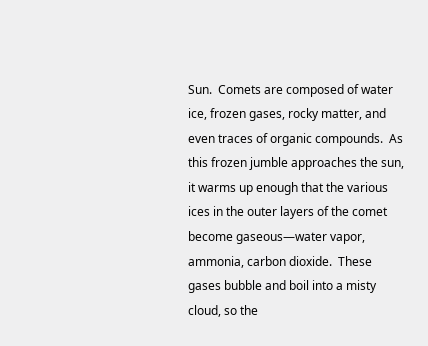Sun.  Comets are composed of water ice, frozen gases, rocky matter, and even traces of organic compounds.  As this frozen jumble approaches the sun, it warms up enough that the various ices in the outer layers of the comet become gaseous—water vapor, ammonia, carbon dioxide.  These gases bubble and boil into a misty cloud, so the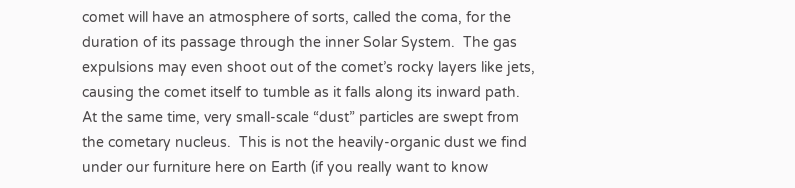comet will have an atmosphere of sorts, called the coma, for the duration of its passage through the inner Solar System.  The gas expulsions may even shoot out of the comet’s rocky layers like jets, causing the comet itself to tumble as it falls along its inward path.  At the same time, very small-scale “dust” particles are swept from the cometary nucleus.  This is not the heavily-organic dust we find under our furniture here on Earth (if you really want to know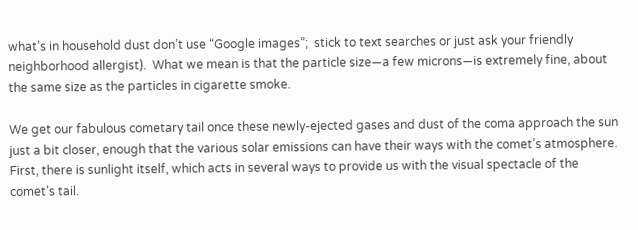what’s in household dust don’t use “Google images”;  stick to text searches or just ask your friendly neighborhood allergist).  What we mean is that the particle size—a few microns—is extremely fine, about the same size as the particles in cigarette smoke.

We get our fabulous cometary tail once these newly-ejected gases and dust of the coma approach the sun just a bit closer, enough that the various solar emissions can have their ways with the comet’s atmosphere.   First, there is sunlight itself, which acts in several ways to provide us with the visual spectacle of the comet’s tail.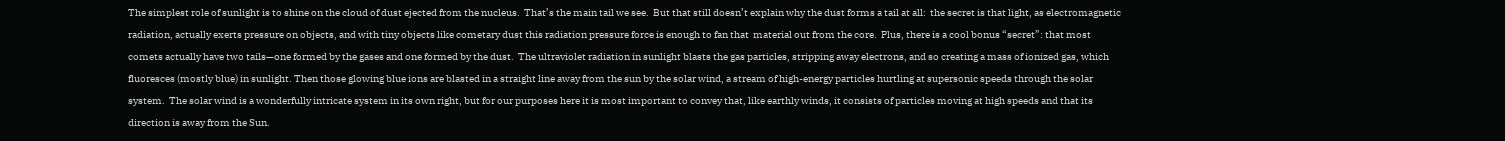The simplest role of sunlight is to shine on the cloud of dust ejected from the nucleus.  That’s the main tail we see.  But that still doesn’t explain why the dust forms a tail at all:  the secret is that light, as electromagnetic radiation, actually exerts pressure on objects, and with tiny objects like cometary dust this radiation pressure force is enough to fan that  material out from the core.  Plus, there is a cool bonus “secret”: that most comets actually have two tails—one formed by the gases and one formed by the dust.  The ultraviolet radiation in sunlight blasts the gas particles, stripping away electrons, and so creating a mass of ionized gas, which fluoresces (mostly blue) in sunlight. Then those glowing blue ions are blasted in a straight line away from the sun by the solar wind, a stream of high-energy particles hurtling at supersonic speeds through the solar system.  The solar wind is a wonderfully intricate system in its own right, but for our purposes here it is most important to convey that, like earthly winds, it consists of particles moving at high speeds and that its direction is away from the Sun.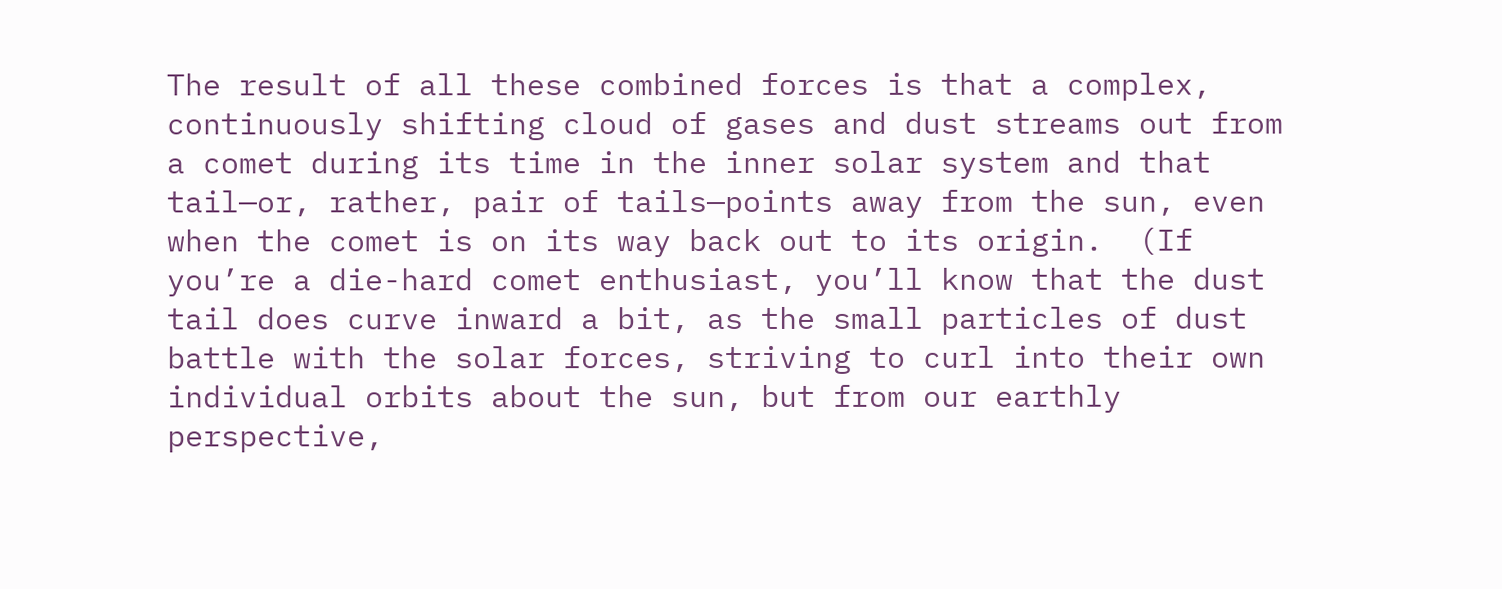The result of all these combined forces is that a complex, continuously shifting cloud of gases and dust streams out from a comet during its time in the inner solar system and that tail—or, rather, pair of tails—points away from the sun, even when the comet is on its way back out to its origin.  (If you’re a die-hard comet enthusiast, you’ll know that the dust tail does curve inward a bit, as the small particles of dust battle with the solar forces, striving to curl into their own individual orbits about the sun, but from our earthly perspective,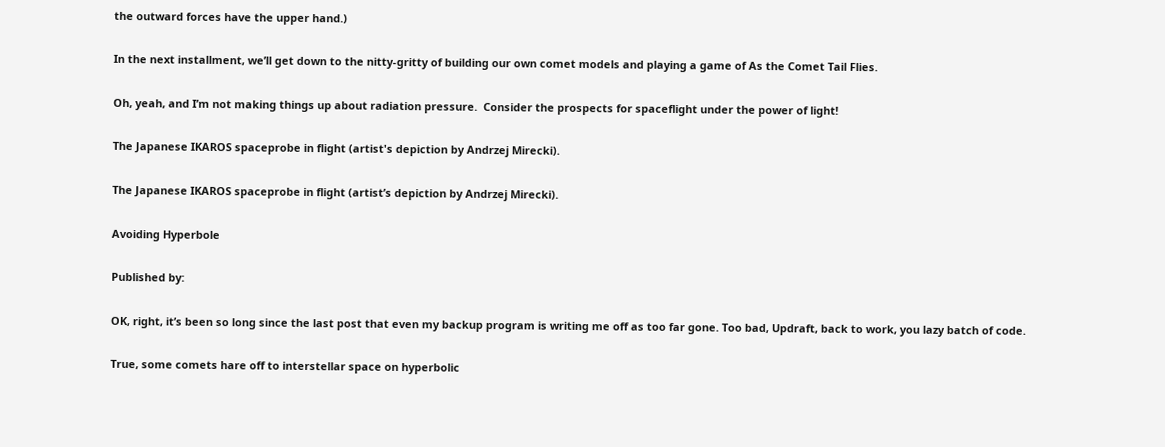the outward forces have the upper hand.)

In the next installment, we’ll get down to the nitty-gritty of building our own comet models and playing a game of As the Comet Tail Flies.

Oh, yeah, and I’m not making things up about radiation pressure.  Consider the prospects for spaceflight under the power of light!

The Japanese IKAROS spaceprobe in flight (artist's depiction by Andrzej Mirecki).

The Japanese IKAROS spaceprobe in flight (artist’s depiction by Andrzej Mirecki).

Avoiding Hyperbole

Published by:

OK, right, it’s been so long since the last post that even my backup program is writing me off as too far gone. Too bad, Updraft, back to work, you lazy batch of code.

True, some comets hare off to interstellar space on hyperbolic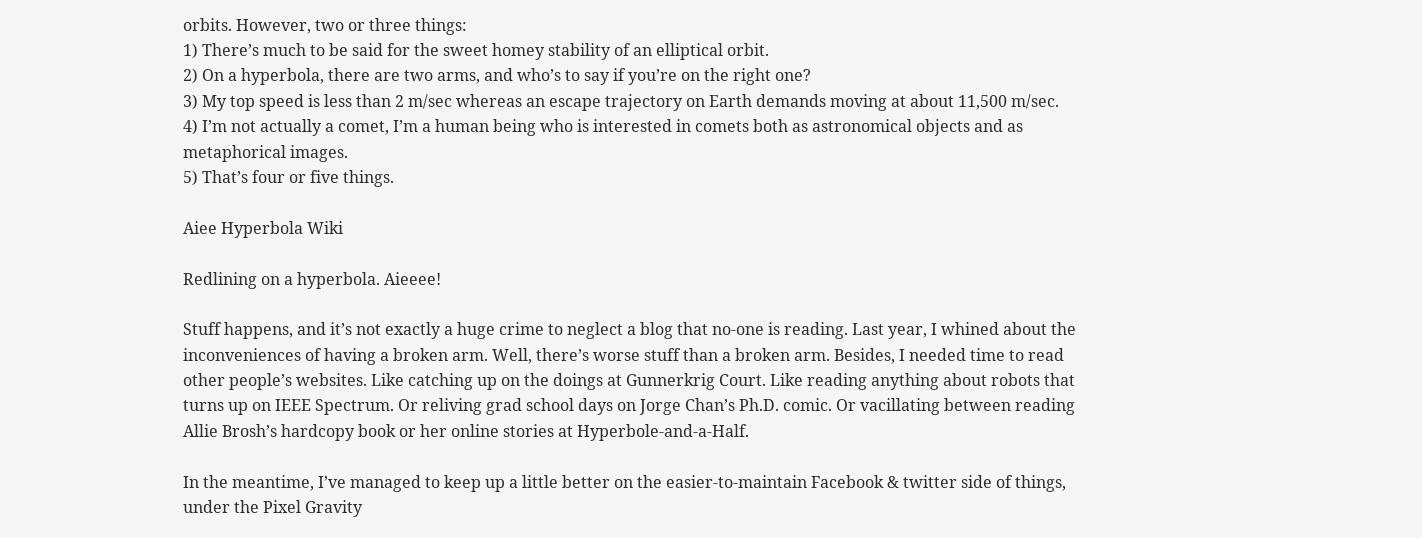orbits. However, two or three things:
1) There’s much to be said for the sweet homey stability of an elliptical orbit.
2) On a hyperbola, there are two arms, and who’s to say if you’re on the right one?
3) My top speed is less than 2 m/sec whereas an escape trajectory on Earth demands moving at about 11,500 m/sec.
4) I’m not actually a comet, I’m a human being who is interested in comets both as astronomical objects and as metaphorical images.
5) That’s four or five things.

Aiee Hyperbola Wiki

Redlining on a hyperbola. Aieeee!

Stuff happens, and it’s not exactly a huge crime to neglect a blog that no-one is reading. Last year, I whined about the inconveniences of having a broken arm. Well, there’s worse stuff than a broken arm. Besides, I needed time to read other people’s websites. Like catching up on the doings at Gunnerkrig Court. Like reading anything about robots that turns up on IEEE Spectrum. Or reliving grad school days on Jorge Chan’s Ph.D. comic. Or vacillating between reading Allie Brosh’s hardcopy book or her online stories at Hyperbole-and-a-Half.

In the meantime, I’ve managed to keep up a little better on the easier-to-maintain Facebook & twitter side of things, under the Pixel Gravity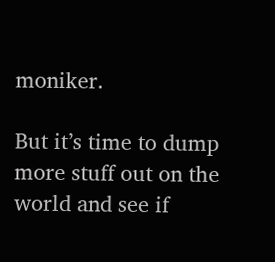moniker.

But it’s time to dump more stuff out on the world and see if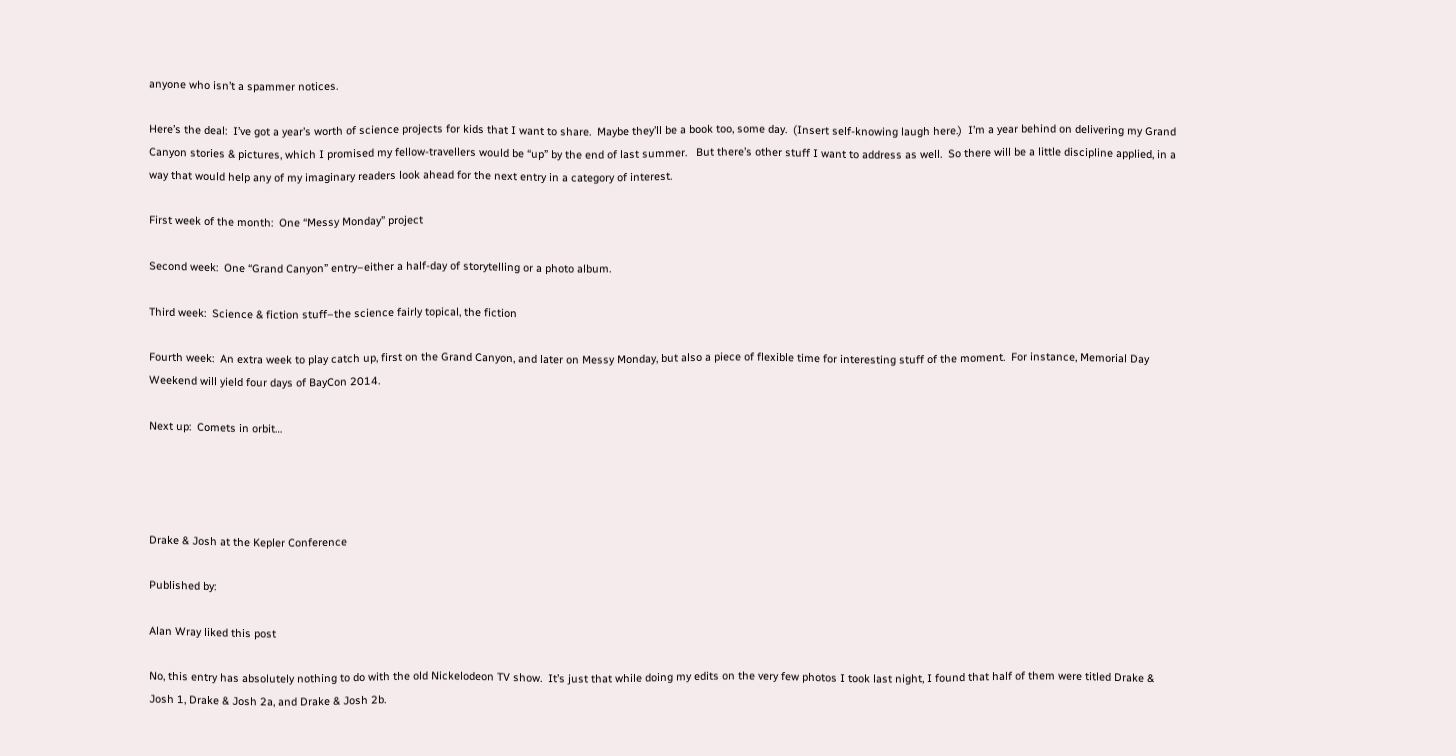anyone who isn’t a spammer notices.

Here’s the deal:  I’ve got a year’s worth of science projects for kids that I want to share.  Maybe they’ll be a book too, some day.  (Insert self-knowing laugh here.)  I’m a year behind on delivering my Grand Canyon stories & pictures, which I promised my fellow-travellers would be “up” by the end of last summer.   But there’s other stuff I want to address as well.  So there will be a little discipline applied, in a way that would help any of my imaginary readers look ahead for the next entry in a category of interest.

First week of the month:  One “Messy Monday” project

Second week:  One “Grand Canyon” entry–either a half-day of storytelling or a photo album.

Third week:  Science & fiction stuff–the science fairly topical, the fiction

Fourth week:  An extra week to play catch up, first on the Grand Canyon, and later on Messy Monday, but also a piece of flexible time for interesting stuff of the moment.  For instance, Memorial Day Weekend will yield four days of BayCon 2014.

Next up:  Comets in orbit…




Drake & Josh at the Kepler Conference

Published by:

Alan Wray liked this post

No, this entry has absolutely nothing to do with the old Nickelodeon TV show.  It’s just that while doing my edits on the very few photos I took last night, I found that half of them were titled Drake & Josh 1, Drake & Josh 2a, and Drake & Josh 2b.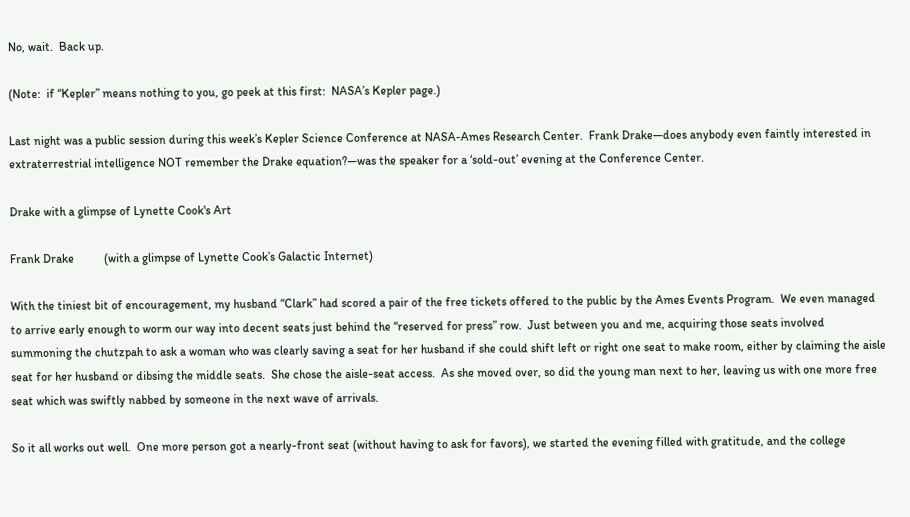No, wait.  Back up.

(Note:  if “Kepler” means nothing to you, go peek at this first:  NASA’s Kepler page.)

Last night was a public session during this week’s Kepler Science Conference at NASA-Ames Research Center.  Frank Drake—does anybody even faintly interested in extraterrestrial intelligence NOT remember the Drake equation?—was the speaker for a ‘sold-out’ evening at the Conference Center.

Drake with a glimpse of Lynette Cook's Art

Frank Drake          (with a glimpse of Lynette Cook’s Galactic Internet)

With the tiniest bit of encouragement, my husband “Clark” had scored a pair of the free tickets offered to the public by the Ames Events Program.  We even managed to arrive early enough to worm our way into decent seats just behind the “reserved for press” row.  Just between you and me, acquiring those seats involved summoning the chutzpah to ask a woman who was clearly saving a seat for her husband if she could shift left or right one seat to make room, either by claiming the aisle seat for her husband or dibsing the middle seats.  She chose the aisle-seat access.  As she moved over, so did the young man next to her, leaving us with one more free seat which was swiftly nabbed by someone in the next wave of arrivals.

So it all works out well.  One more person got a nearly-front seat (without having to ask for favors), we started the evening filled with gratitude, and the college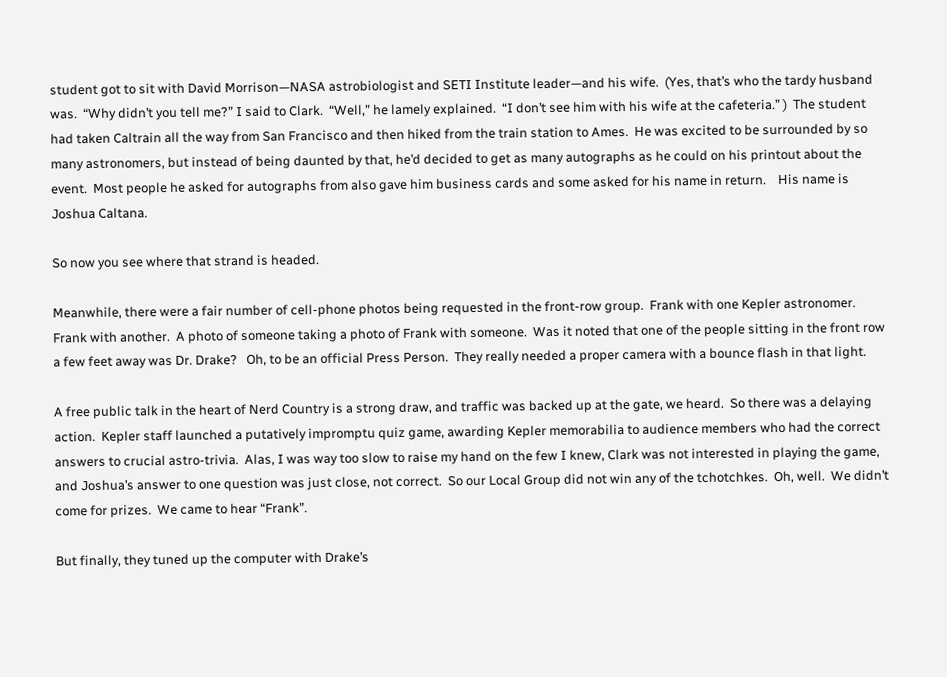student got to sit with David Morrison—NASA astrobiologist and SETI Institute leader—and his wife.  (Yes, that’s who the tardy husband was.  “Why didn’t you tell me?” I said to Clark.  “Well,” he lamely explained.  “I don’t see him with his wife at the cafeteria.” )  The student had taken Caltrain all the way from San Francisco and then hiked from the train station to Ames.  He was excited to be surrounded by so many astronomers, but instead of being daunted by that, he’d decided to get as many autographs as he could on his printout about the event.  Most people he asked for autographs from also gave him business cards and some asked for his name in return.    His name is Joshua Caltana.

So now you see where that strand is headed.

Meanwhile, there were a fair number of cell-phone photos being requested in the front-row group.  Frank with one Kepler astronomer.  Frank with another.  A photo of someone taking a photo of Frank with someone.  Was it noted that one of the people sitting in the front row a few feet away was Dr. Drake?   Oh, to be an official Press Person.  They really needed a proper camera with a bounce flash in that light.

A free public talk in the heart of Nerd Country is a strong draw, and traffic was backed up at the gate, we heard.  So there was a delaying action.  Kepler staff launched a putatively impromptu quiz game, awarding Kepler memorabilia to audience members who had the correct answers to crucial astro-trivia.  Alas, I was way too slow to raise my hand on the few I knew, Clark was not interested in playing the game, and Joshua’s answer to one question was just close, not correct.  So our Local Group did not win any of the tchotchkes.  Oh, well.  We didn’t come for prizes.  We came to hear “Frank”.

But finally, they tuned up the computer with Drake’s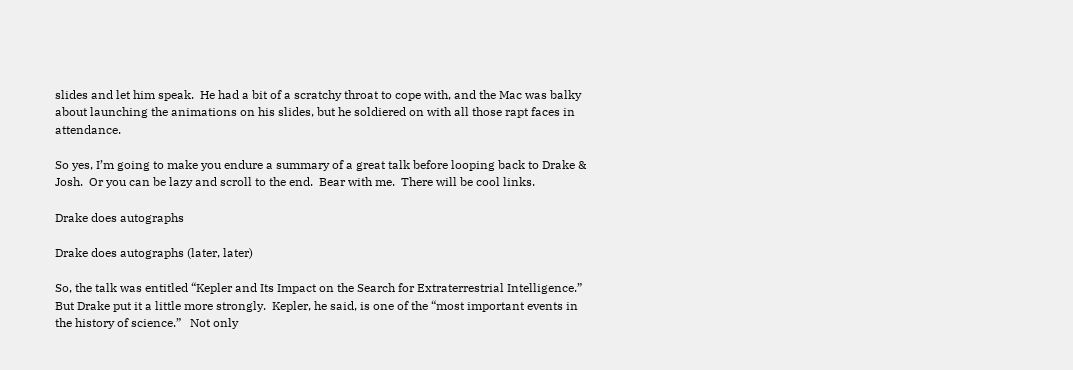slides and let him speak.  He had a bit of a scratchy throat to cope with, and the Mac was balky about launching the animations on his slides, but he soldiered on with all those rapt faces in attendance.

So yes, I’m going to make you endure a summary of a great talk before looping back to Drake & Josh.  Or you can be lazy and scroll to the end.  Bear with me.  There will be cool links.

Drake does autographs

Drake does autographs (later, later)

So, the talk was entitled “Kepler and Its Impact on the Search for Extraterrestrial Intelligence.”  But Drake put it a little more strongly.  Kepler, he said, is one of the “most important events in the history of science.”   Not only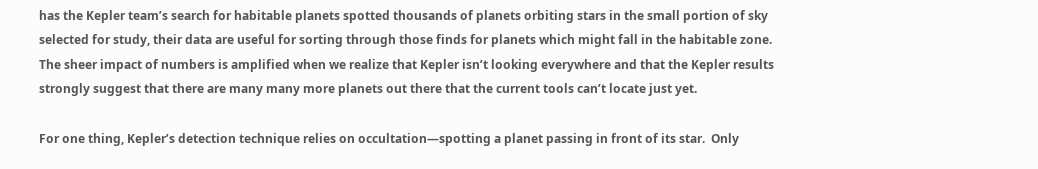has the Kepler team’s search for habitable planets spotted thousands of planets orbiting stars in the small portion of sky selected for study, their data are useful for sorting through those finds for planets which might fall in the habitable zone.  The sheer impact of numbers is amplified when we realize that Kepler isn’t looking everywhere and that the Kepler results strongly suggest that there are many many more planets out there that the current tools can’t locate just yet.

For one thing, Kepler’s detection technique relies on occultation—spotting a planet passing in front of its star.  Only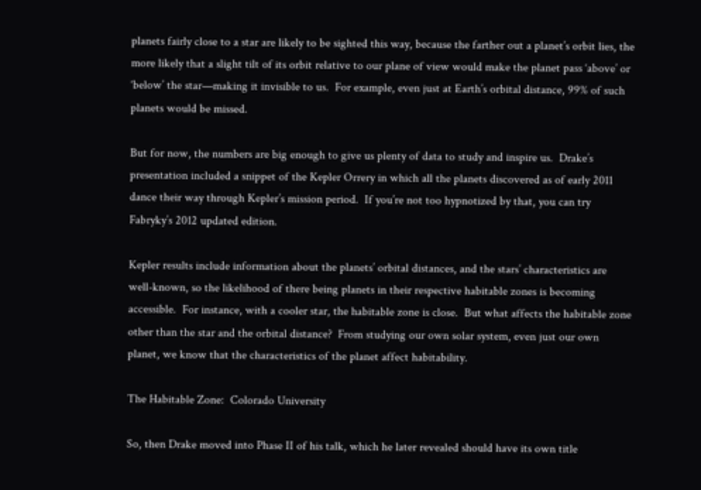planets fairly close to a star are likely to be sighted this way, because the farther out a planet’s orbit lies, the more likely that a slight tilt of its orbit relative to our plane of view would make the planet pass ‘above’ or ‘below’ the star—making it invisible to us.  For example, even just at Earth’s orbital distance, 99% of such planets would be missed.

But for now, the numbers are big enough to give us plenty of data to study and inspire us.  Drake’s presentation included a snippet of the Kepler Orrery in which all the planets discovered as of early 2011 dance their way through Kepler’s mission period.  If you’re not too hypnotized by that, you can try Fabryky’s 2012 updated edition.

Kepler results include information about the planets’ orbital distances, and the stars’ characteristics are well-known, so the likelihood of there being planets in their respective habitable zones is becoming accessible.  For instance, with a cooler star, the habitable zone is close.  But what affects the habitable zone other than the star and the orbital distance?  From studying our own solar system, even just our own planet, we know that the characteristics of the planet affect habitability.

The Habitable Zone:  Colorado University

So, then Drake moved into Phase II of his talk, which he later revealed should have its own title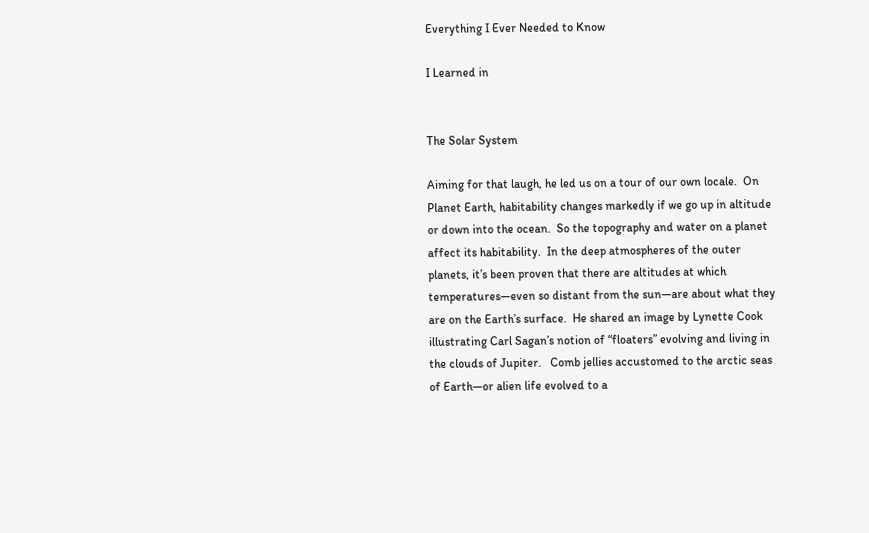Everything I Ever Needed to Know

I Learned in


The Solar System

Aiming for that laugh, he led us on a tour of our own locale.  On Planet Earth, habitability changes markedly if we go up in altitude or down into the ocean.  So the topography and water on a planet affect its habitability.  In the deep atmospheres of the outer planets, it’s been proven that there are altitudes at which temperatures—even so distant from the sun—are about what they are on the Earth’s surface.  He shared an image by Lynette Cook illustrating Carl Sagan’s notion of “floaters” evolving and living in the clouds of Jupiter.   Comb jellies accustomed to the arctic seas of Earth—or alien life evolved to a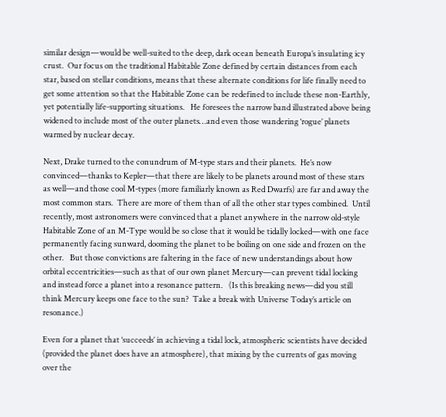similar design—would be well-suited to the deep, dark ocean beneath Europa’s insulating icy crust.  Our focus on the traditional Habitable Zone defined by certain distances from each star, based on stellar conditions, means that these alternate conditions for life finally need to get some attention so that the Habitable Zone can be redefined to include these non-Earthly, yet potentially life-supporting situations.   He foresees the narrow band illustrated above being widened to include most of the outer planets…and even those wandering ‘rogue’ planets warmed by nuclear decay.

Next, Drake turned to the conundrum of M-type stars and their planets.  He’s now convinced—thanks to Kepler—that there are likely to be planets around most of these stars as well—and those cool M-types (more familiarly known as Red Dwarfs) are far and away the most common stars.  There are more of them than of all the other star types combined.  Until recently, most astronomers were convinced that a planet anywhere in the narrow old-style Habitable Zone of an M-Type would be so close that it would be tidally locked—with one face permanently facing sunward, dooming the planet to be boiling on one side and frozen on the other.   But those convictions are faltering in the face of new understandings about how orbital eccentricities—such as that of our own planet Mercury—can prevent tidal locking and instead force a planet into a resonance pattern.   (Is this breaking news—did you still think Mercury keeps one face to the sun?  Take a break with Universe Today’s article on resonance.)

Even for a planet that ‘succeeds’ in achieving a tidal lock, atmospheric scientists have decided (provided the planet does have an atmosphere), that mixing by the currents of gas moving over the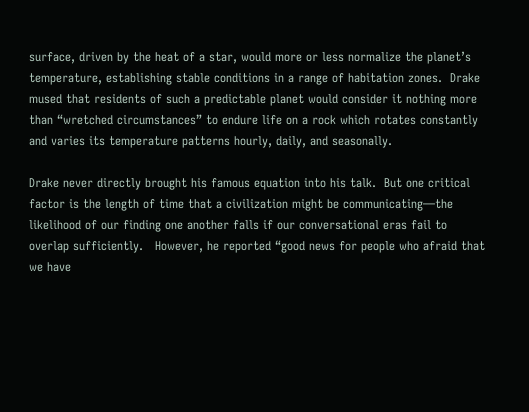surface, driven by the heat of a star, would more or less normalize the planet’s temperature, establishing stable conditions in a range of habitation zones.  Drake mused that residents of such a predictable planet would consider it nothing more than “wretched circumstances” to endure life on a rock which rotates constantly and varies its temperature patterns hourly, daily, and seasonally.

Drake never directly brought his famous equation into his talk.  But one critical factor is the length of time that a civilization might be communicating—the likelihood of our finding one another falls if our conversational eras fail to overlap sufficiently.   However, he reported “good news for people who afraid that we have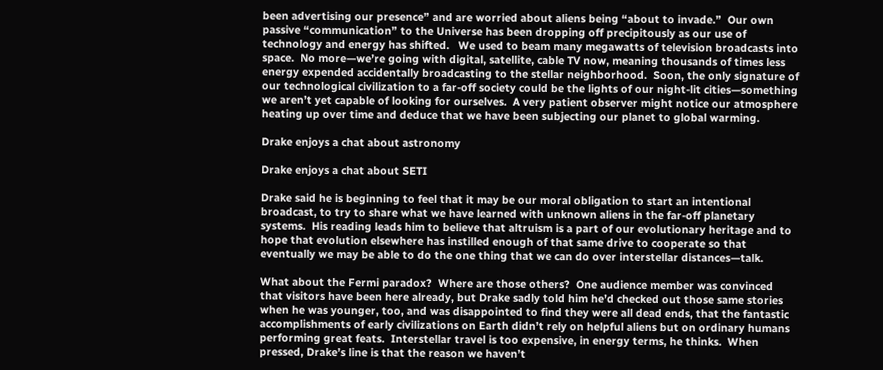been advertising our presence” and are worried about aliens being “about to invade.”  Our own passive “communication” to the Universe has been dropping off precipitously as our use of technology and energy has shifted.   We used to beam many megawatts of television broadcasts into space.  No more—we’re going with digital, satellite, cable TV now, meaning thousands of times less energy expended accidentally broadcasting to the stellar neighborhood.  Soon, the only signature of our technological civilization to a far-off society could be the lights of our night-lit cities—something we aren’t yet capable of looking for ourselves.  A very patient observer might notice our atmosphere heating up over time and deduce that we have been subjecting our planet to global warming.

Drake enjoys a chat about astronomy

Drake enjoys a chat about SETI

Drake said he is beginning to feel that it may be our moral obligation to start an intentional broadcast, to try to share what we have learned with unknown aliens in the far-off planetary systems.  His reading leads him to believe that altruism is a part of our evolutionary heritage and to hope that evolution elsewhere has instilled enough of that same drive to cooperate so that eventually we may be able to do the one thing that we can do over interstellar distances—talk.

What about the Fermi paradox?  Where are those others?  One audience member was convinced that visitors have been here already, but Drake sadly told him he’d checked out those same stories when he was younger, too, and was disappointed to find they were all dead ends, that the fantastic accomplishments of early civilizations on Earth didn’t rely on helpful aliens but on ordinary humans performing great feats.  Interstellar travel is too expensive, in energy terms, he thinks.  When pressed, Drake’s line is that the reason we haven’t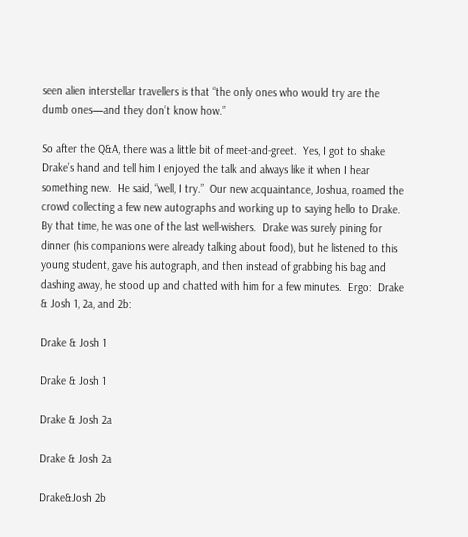seen alien interstellar travellers is that “the only ones who would try are the dumb ones—and they don’t know how.”

So after the Q&A, there was a little bit of meet-and-greet.  Yes, I got to shake Drake’s hand and tell him I enjoyed the talk and always like it when I hear something new.  He said, “well, I try.”  Our new acquaintance, Joshua, roamed the crowd collecting a few new autographs and working up to saying hello to Drake.  By that time, he was one of the last well-wishers.  Drake was surely pining for dinner (his companions were already talking about food), but he listened to this young student, gave his autograph, and then instead of grabbing his bag and dashing away, he stood up and chatted with him for a few minutes.  Ergo:  Drake & Josh 1, 2a, and 2b:

Drake & Josh 1

Drake & Josh 1

Drake & Josh 2a

Drake & Josh 2a

Drake&Josh 2b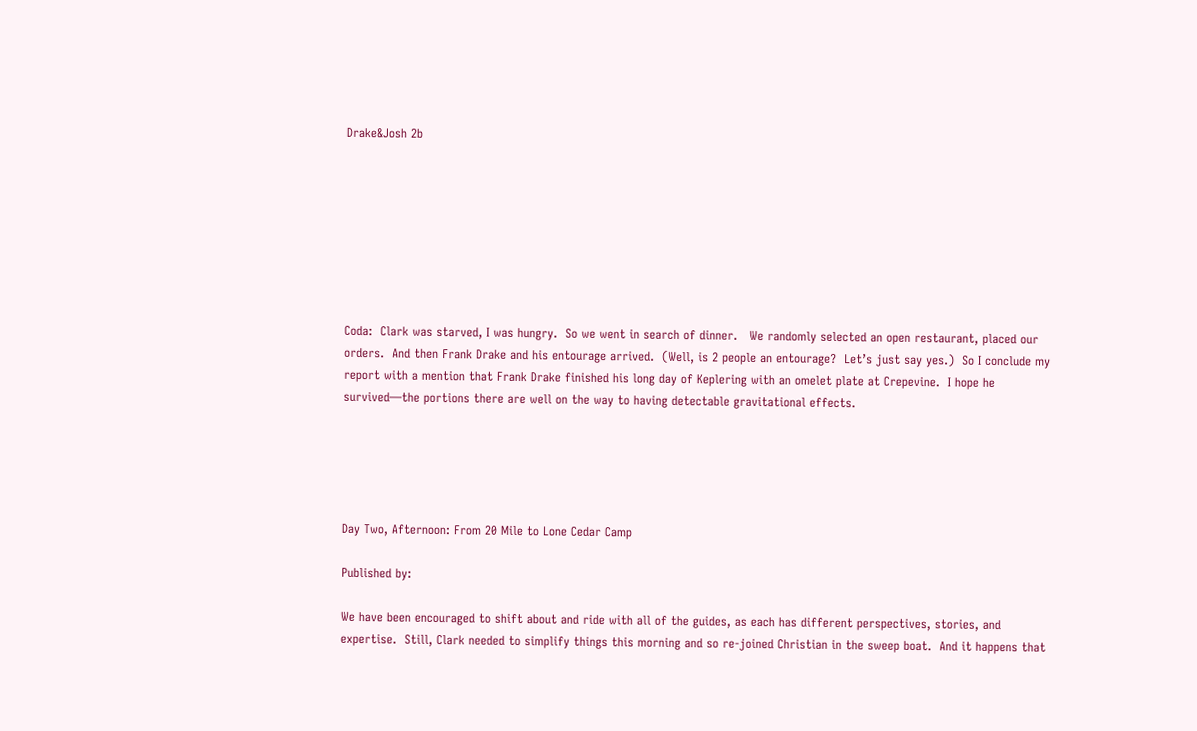Drake&Josh 2b








Coda:  Clark was starved, I was hungry.  So we went in search of dinner.   We randomly selected an open restaurant, placed our orders.  And then Frank Drake and his entourage arrived.  (Well, is 2 people an entourage?  Let’s just say yes.)  So I conclude my report with a mention that Frank Drake finished his long day of Keplering with an omelet plate at Crepevine.  I hope he survived—the portions there are well on the way to having detectable gravitational effects.





Day Two, Afternoon: From 20 Mile to Lone Cedar Camp

Published by:

We have been encouraged to shift about and ride with all of the guides, as each has different perspectives, stories, and expertise.  Still, Clark needed to simplify things this morning and so re-joined Christian in the sweep boat.  And it happens that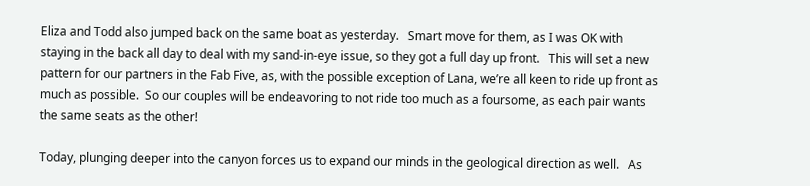Eliza and Todd also jumped back on the same boat as yesterday.   Smart move for them, as I was OK with staying in the back all day to deal with my sand-in-eye issue, so they got a full day up front.   This will set a new pattern for our partners in the Fab Five, as, with the possible exception of Lana, we’re all keen to ride up front as much as possible.  So our couples will be endeavoring to not ride too much as a foursome, as each pair wants the same seats as the other!

Today, plunging deeper into the canyon forces us to expand our minds in the geological direction as well.   As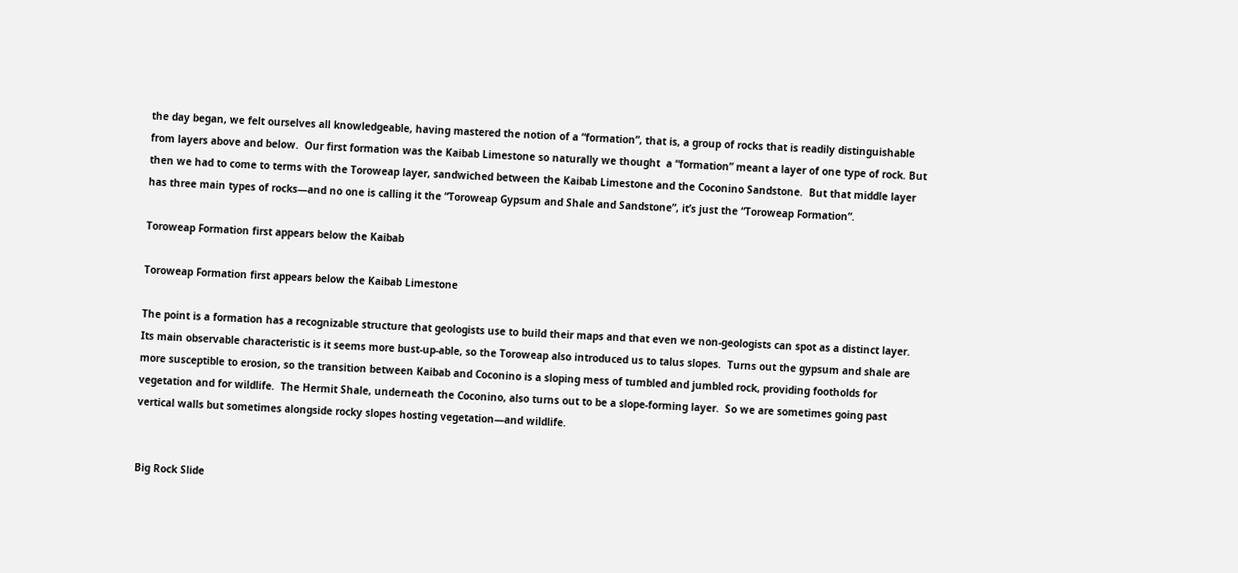the day began, we felt ourselves all knowledgeable, having mastered the notion of a “formation”, that is, a group of rocks that is readily distinguishable from layers above and below.  Our first formation was the Kaibab Limestone so naturally we thought  a “formation” meant a layer of one type of rock. But then we had to come to terms with the Toroweap layer, sandwiched between the Kaibab Limestone and the Coconino Sandstone.  But that middle layer has three main types of rocks—and no one is calling it the “Toroweap Gypsum and Shale and Sandstone”, it’s just the “Toroweap Formation”.

Toroweap Formation first appears below the Kaibab

Toroweap Formation first appears below the Kaibab Limestone

The point is a formation has a recognizable structure that geologists use to build their maps and that even we non-geologists can spot as a distinct layer.  Its main observable characteristic is it seems more bust-up-able, so the Toroweap also introduced us to talus slopes.  Turns out the gypsum and shale are more susceptible to erosion, so the transition between Kaibab and Coconino is a sloping mess of tumbled and jumbled rock, providing footholds for vegetation and for wildlife.  The Hermit Shale, underneath the Coconino, also turns out to be a slope-forming layer.  So we are sometimes going past vertical walls but sometimes alongside rocky slopes hosting vegetation—and wildlife.


Big Rock Slide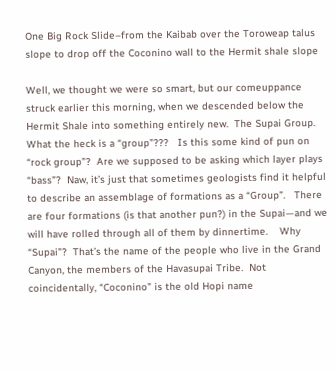One Big Rock Slide–from the Kaibab over the Toroweap talus slope to drop off the Coconino wall to the Hermit shale slope

Well, we thought we were so smart, but our comeuppance struck earlier this morning, when we descended below the Hermit Shale into something entirely new.  The Supai Group.  What the heck is a “group”???   Is this some kind of pun on “rock group”?  Are we supposed to be asking which layer plays “bass”?  Naw, it’s just that sometimes geologists find it helpful to describe an assemblage of formations as a “Group”.   There are four formations (is that another pun?) in the Supai—and we will have rolled through all of them by dinnertime.    Why “Supai”?  That’s the name of the people who live in the Grand Canyon, the members of the Havasupai Tribe.  Not coincidentally, “Coconino” is the old Hopi name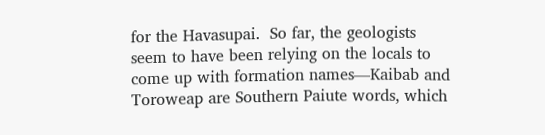for the Havasupai.  So far, the geologists seem to have been relying on the locals to come up with formation names—Kaibab and Toroweap are Southern Paiute words, which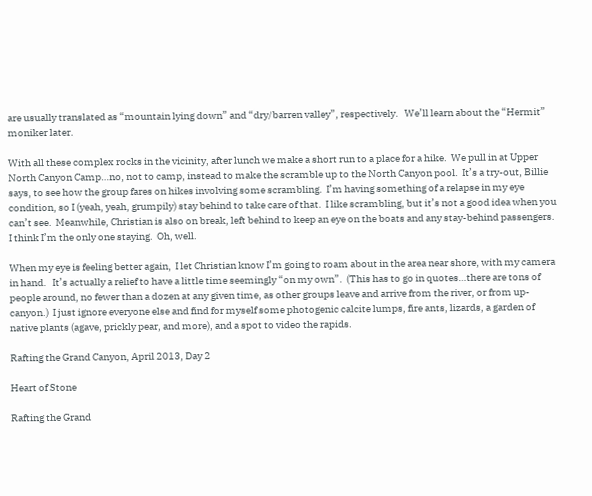are usually translated as “mountain lying down” and “dry/barren valley”, respectively.   We’ll learn about the “Hermit” moniker later.

With all these complex rocks in the vicinity, after lunch we make a short run to a place for a hike.  We pull in at Upper North Canyon Camp…no, not to camp, instead to make the scramble up to the North Canyon pool.  It’s a try-out, Billie says, to see how the group fares on hikes involving some scrambling.  I’m having something of a relapse in my eye condition, so I (yeah, yeah, grumpily) stay behind to take care of that.  I like scrambling, but it’s not a good idea when you can’t see.  Meanwhile, Christian is also on break, left behind to keep an eye on the boats and any stay-behind passengers.  I think I’m the only one staying.  Oh, well.

When my eye is feeling better again,  I let Christian know I’m going to roam about in the area near shore, with my camera in hand.   It’s actually a relief to have a little time seemingly “on my own”.  (This has to go in quotes…there are tons of people around, no fewer than a dozen at any given time, as other groups leave and arrive from the river, or from up-canyon.)  I just ignore everyone else and find for myself some photogenic calcite lumps, fire ants, lizards, a garden of native plants (agave, prickly pear, and more), and a spot to video the rapids.

Rafting the Grand Canyon, April 2013, Day 2

Heart of Stone

Rafting the Grand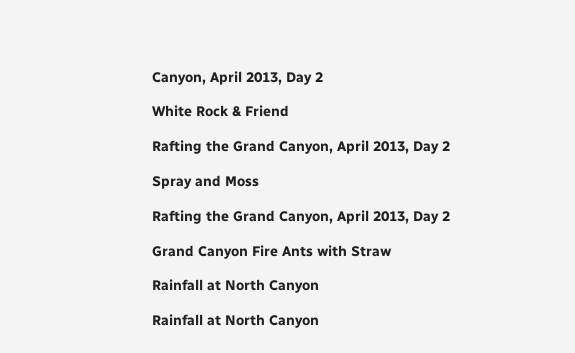Canyon, April 2013, Day 2

White Rock & Friend

Rafting the Grand Canyon, April 2013, Day 2

Spray and Moss

Rafting the Grand Canyon, April 2013, Day 2

Grand Canyon Fire Ants with Straw

Rainfall at North Canyon

Rainfall at North Canyon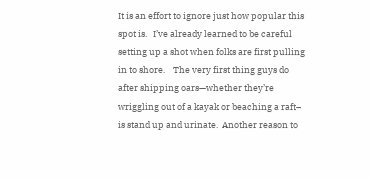It is an effort to ignore just how popular this spot is.   I’ve already learned to be careful setting up a shot when folks are first pulling in to shore.    The very first thing guys do after shipping oars—whether they’re wriggling out of a kayak or beaching a raft– is stand up and urinate.  Another reason to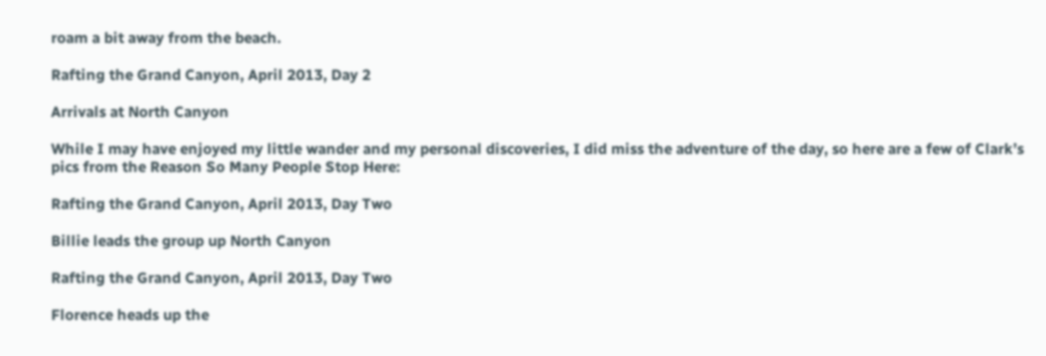roam a bit away from the beach.

Rafting the Grand Canyon, April 2013, Day 2

Arrivals at North Canyon

While I may have enjoyed my little wander and my personal discoveries, I did miss the adventure of the day, so here are a few of Clark’s pics from the Reason So Many People Stop Here:

Rafting the Grand Canyon, April 2013, Day Two

Billie leads the group up North Canyon

Rafting the Grand Canyon, April 2013, Day Two

Florence heads up the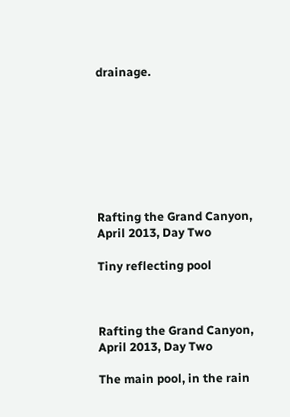drainage.








Rafting the Grand Canyon, April 2013, Day Two

Tiny reflecting pool



Rafting the Grand Canyon, April 2013, Day Two

The main pool, in the rain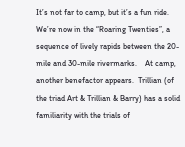It’s not far to camp, but it’s a fun ride.  We’re now in the “Roaring Twenties”, a sequence of lively rapids between the 20-mile and 30-mile rivermarks.    At camp, another benefactor appears.  Trillian (of the triad Art & Trillian & Barry) has a solid familiarity with the trials of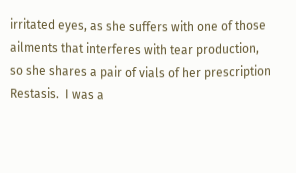irritated eyes, as she suffers with one of those ailments that interferes with tear production, so she shares a pair of vials of her prescription Restasis.  I was a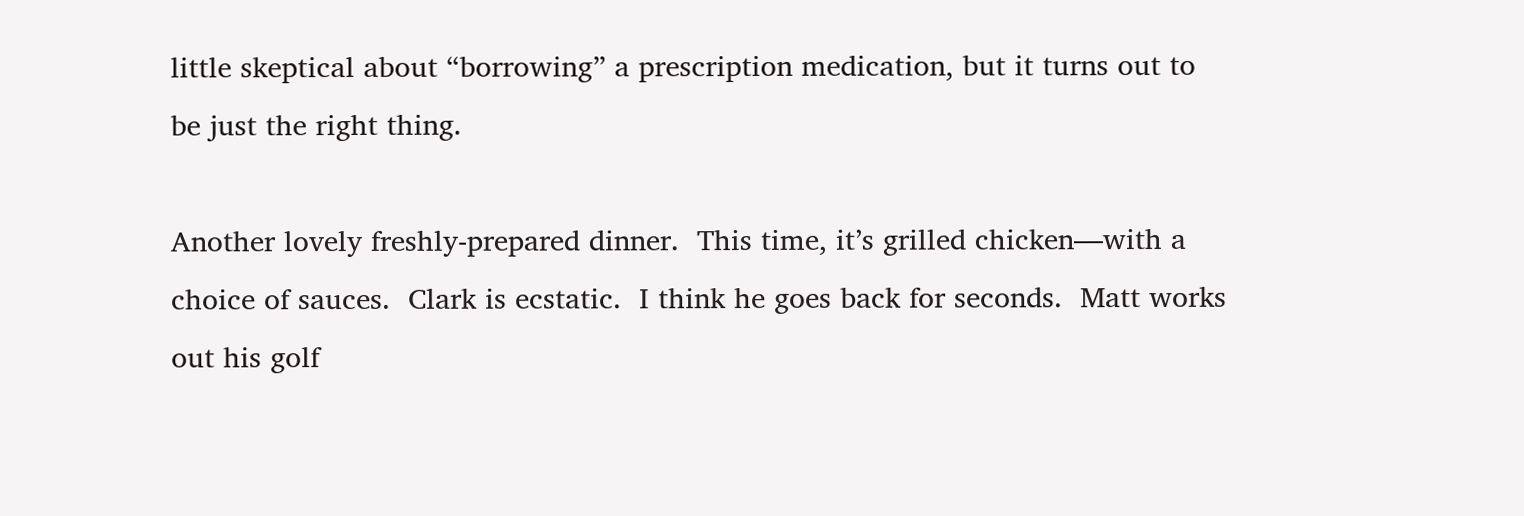little skeptical about “borrowing” a prescription medication, but it turns out to be just the right thing.

Another lovely freshly-prepared dinner.  This time, it’s grilled chicken—with a choice of sauces.  Clark is ecstatic.  I think he goes back for seconds.  Matt works out his golf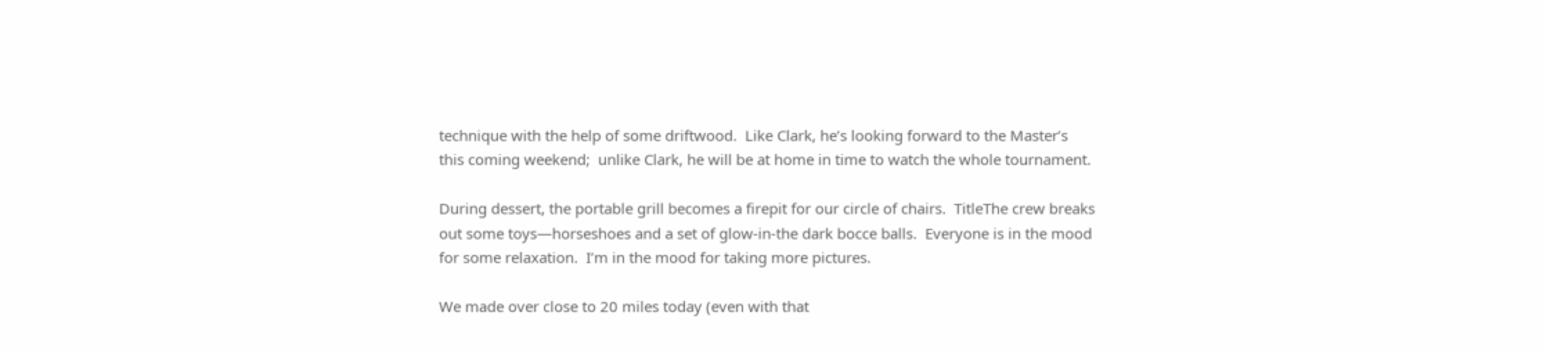technique with the help of some driftwood.  Like Clark, he’s looking forward to the Master’s this coming weekend;  unlike Clark, he will be at home in time to watch the whole tournament.

During dessert, the portable grill becomes a firepit for our circle of chairs.  TitleThe crew breaks out some toys—horseshoes and a set of glow-in-the dark bocce balls.  Everyone is in the mood for some relaxation.  I’m in the mood for taking more pictures.

We made over close to 20 miles today (even with that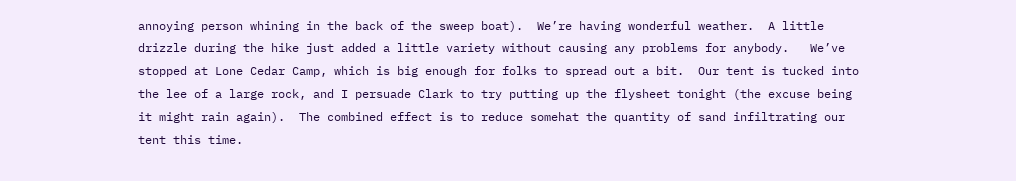annoying person whining in the back of the sweep boat).  We’re having wonderful weather.  A little drizzle during the hike just added a little variety without causing any problems for anybody.   We’ve stopped at Lone Cedar Camp, which is big enough for folks to spread out a bit.  Our tent is tucked into the lee of a large rock, and I persuade Clark to try putting up the flysheet tonight (the excuse being it might rain again).  The combined effect is to reduce somehat the quantity of sand infiltrating our tent this time.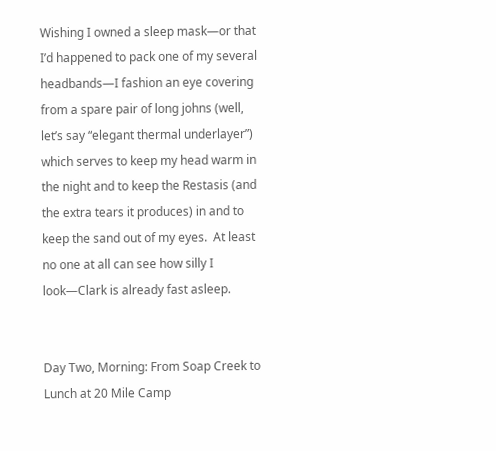Wishing I owned a sleep mask—or that I’d happened to pack one of my several headbands—I fashion an eye covering from a spare pair of long johns (well, let’s say “elegant thermal underlayer”) which serves to keep my head warm in the night and to keep the Restasis (and the extra tears it produces) in and to keep the sand out of my eyes.  At least no one at all can see how silly I look—Clark is already fast asleep.


Day Two, Morning: From Soap Creek to Lunch at 20 Mile Camp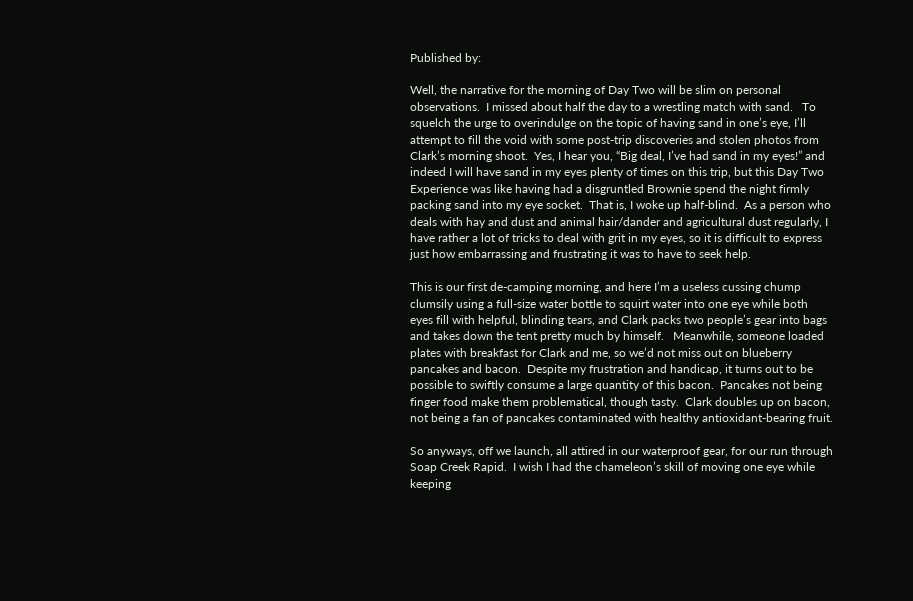Published by:

Well, the narrative for the morning of Day Two will be slim on personal observations.  I missed about half the day to a wrestling match with sand.   To squelch the urge to overindulge on the topic of having sand in one’s eye, I’ll attempt to fill the void with some post-trip discoveries and stolen photos from Clark’s morning shoot.  Yes, I hear you, “Big deal, I’ve had sand in my eyes!” and indeed I will have sand in my eyes plenty of times on this trip, but this Day Two Experience was like having had a disgruntled Brownie spend the night firmly packing sand into my eye socket.  That is, I woke up half-blind.  As a person who deals with hay and dust and animal hair/dander and agricultural dust regularly, I have rather a lot of tricks to deal with grit in my eyes, so it is difficult to express just how embarrassing and frustrating it was to have to seek help.

This is our first de-camping morning, and here I’m a useless cussing chump clumsily using a full-size water bottle to squirt water into one eye while both eyes fill with helpful, blinding tears, and Clark packs two people’s gear into bags and takes down the tent pretty much by himself.   Meanwhile, someone loaded plates with breakfast for Clark and me, so we’d not miss out on blueberry pancakes and bacon.  Despite my frustration and handicap, it turns out to be possible to swiftly consume a large quantity of this bacon.  Pancakes not being finger food make them problematical, though tasty.  Clark doubles up on bacon, not being a fan of pancakes contaminated with healthy antioxidant-bearing fruit.

So anyways, off we launch, all attired in our waterproof gear, for our run through Soap Creek Rapid.  I wish I had the chameleon’s skill of moving one eye while keeping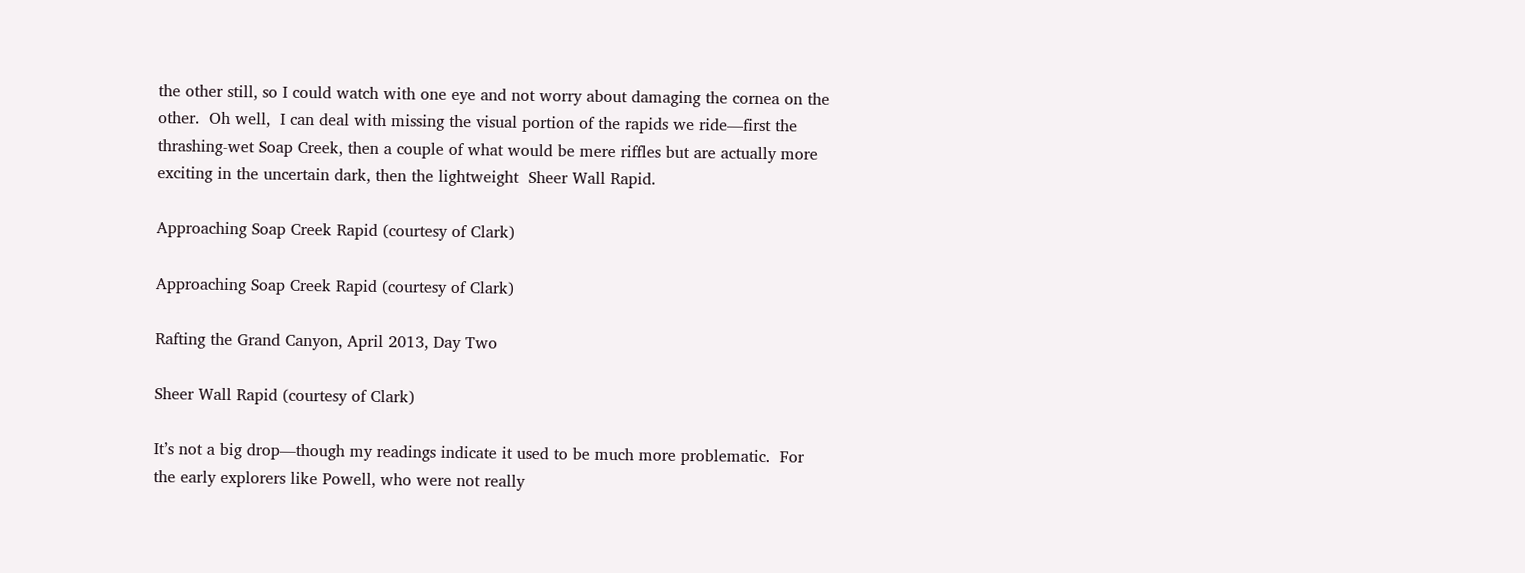the other still, so I could watch with one eye and not worry about damaging the cornea on the other.  Oh well,  I can deal with missing the visual portion of the rapids we ride—first the thrashing-wet Soap Creek, then a couple of what would be mere riffles but are actually more exciting in the uncertain dark, then the lightweight  Sheer Wall Rapid.

Approaching Soap Creek Rapid (courtesy of Clark)

Approaching Soap Creek Rapid (courtesy of Clark)

Rafting the Grand Canyon, April 2013, Day Two

Sheer Wall Rapid (courtesy of Clark)

It’s not a big drop—though my readings indicate it used to be much more problematic.  For the early explorers like Powell, who were not really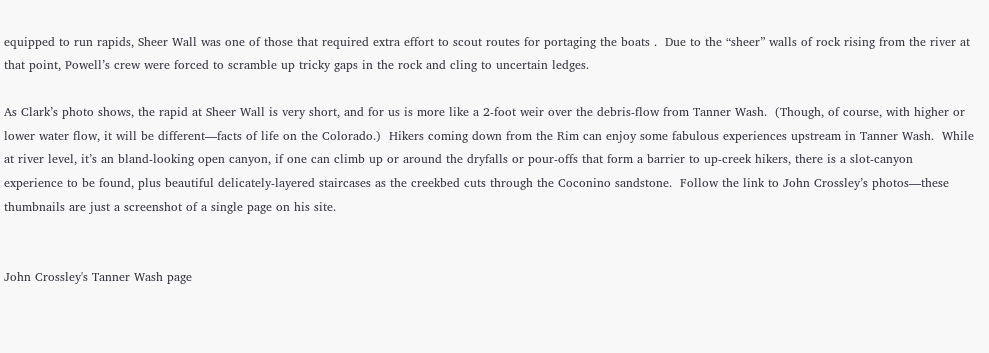equipped to run rapids, Sheer Wall was one of those that required extra effort to scout routes for portaging the boats .  Due to the “sheer” walls of rock rising from the river at that point, Powell’s crew were forced to scramble up tricky gaps in the rock and cling to uncertain ledges.

As Clark’s photo shows, the rapid at Sheer Wall is very short, and for us is more like a 2-foot weir over the debris-flow from Tanner Wash.  (Though, of course, with higher or lower water flow, it will be different—facts of life on the Colorado.)  Hikers coming down from the Rim can enjoy some fabulous experiences upstream in Tanner Wash.  While at river level, it’s an bland-looking open canyon, if one can climb up or around the dryfalls or pour-offs that form a barrier to up-creek hikers, there is a slot-canyon experience to be found, plus beautiful delicately-layered staircases as the creekbed cuts through the Coconino sandstone.  Follow the link to John Crossley’s photos—these thumbnails are just a screenshot of a single page on his site.


John Crossley's Tanner Wash page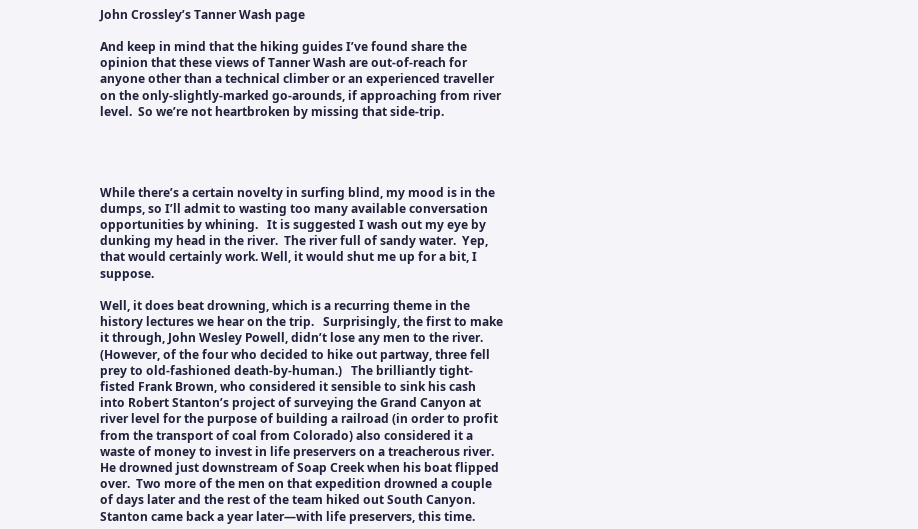John Crossley’s Tanner Wash page

And keep in mind that the hiking guides I’ve found share the opinion that these views of Tanner Wash are out-of-reach for anyone other than a technical climber or an experienced traveller on the only-slightly-marked go-arounds, if approaching from river level.  So we’re not heartbroken by missing that side-trip.




While there’s a certain novelty in surfing blind, my mood is in the dumps, so I’ll admit to wasting too many available conversation opportunities by whining.   It is suggested I wash out my eye by dunking my head in the river.  The river full of sandy water.  Yep, that would certainly work. Well, it would shut me up for a bit, I suppose.

Well, it does beat drowning, which is a recurring theme in the history lectures we hear on the trip.   Surprisingly, the first to make it through, John Wesley Powell, didn’t lose any men to the river.  (However, of the four who decided to hike out partway, three fell prey to old-fashioned death-by-human.)   The brilliantly tight-fisted Frank Brown, who considered it sensible to sink his cash into Robert Stanton’s project of surveying the Grand Canyon at river level for the purpose of building a railroad (in order to profit from the transport of coal from Colorado) also considered it a waste of money to invest in life preservers on a treacherous river.  He drowned just downstream of Soap Creek when his boat flipped over.  Two more of the men on that expedition drowned a couple of days later and the rest of the team hiked out South Canyon.  Stanton came back a year later—with life preservers, this time.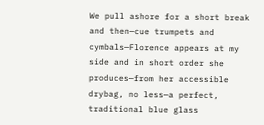We pull ashore for a short break and then—cue trumpets and cymbals—Florence appears at my side and in short order she produces—from her accessible drybag, no less—a perfect, traditional blue glass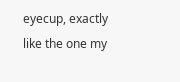eyecup, exactly like the one my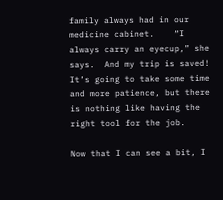family always had in our medicine cabinet.    “I always carry an eyecup,” she says.  And my trip is saved!  It’s going to take some time and more patience, but there is nothing like having the right tool for the job.

Now that I can see a bit, I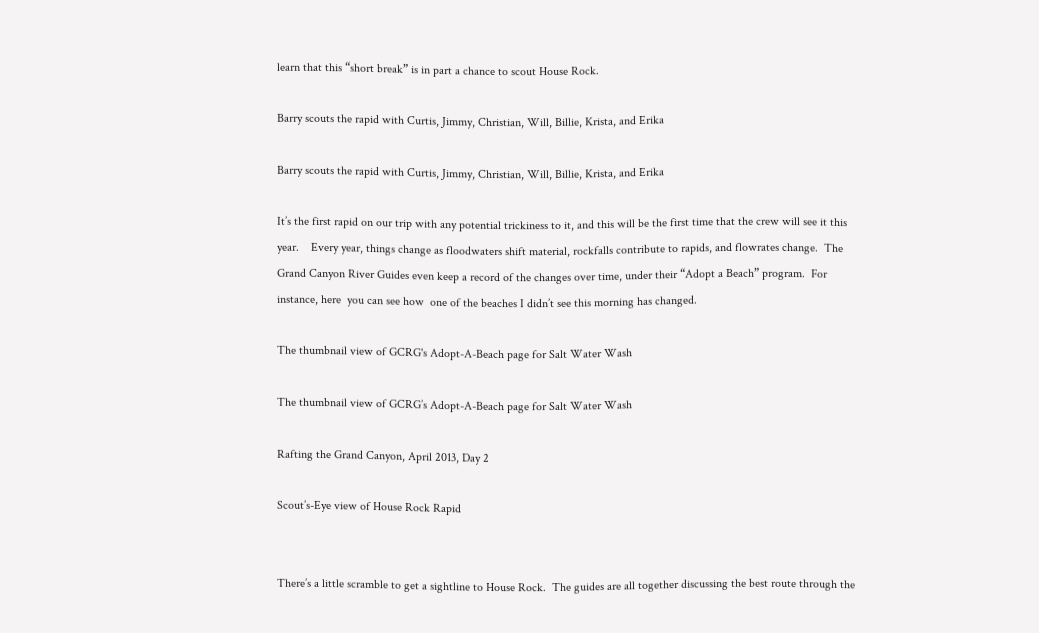learn that this “short break” is in part a chance to scout House Rock.

Barry scouts the rapid with Curtis, Jimmy, Christian, Will, Billie, Krista, and Erika

Barry scouts the rapid with Curtis, Jimmy, Christian, Will, Billie, Krista, and Erika

It’s the first rapid on our trip with any potential trickiness to it, and this will be the first time that the crew will see it this year.    Every year, things change as floodwaters shift material, rockfalls contribute to rapids, and flowrates change.  The Grand Canyon River Guides even keep a record of the changes over time, under their “Adopt a Beach” program.  For instance, here  you can see how  one of the beaches I didn’t see this morning has changed.

The thumbnail view of GCRG's Adopt-A-Beach page for Salt Water Wash

The thumbnail view of GCRG’s Adopt-A-Beach page for Salt Water Wash

Rafting the Grand Canyon, April 2013, Day 2

Scout’s-Eye view of House Rock Rapid


There’s a little scramble to get a sightline to House Rock.  The guides are all together discussing the best route through the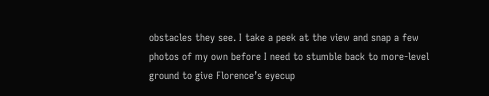obstacles they see. I take a peek at the view and snap a few photos of my own before I need to stumble back to more-level ground to give Florence’s eyecup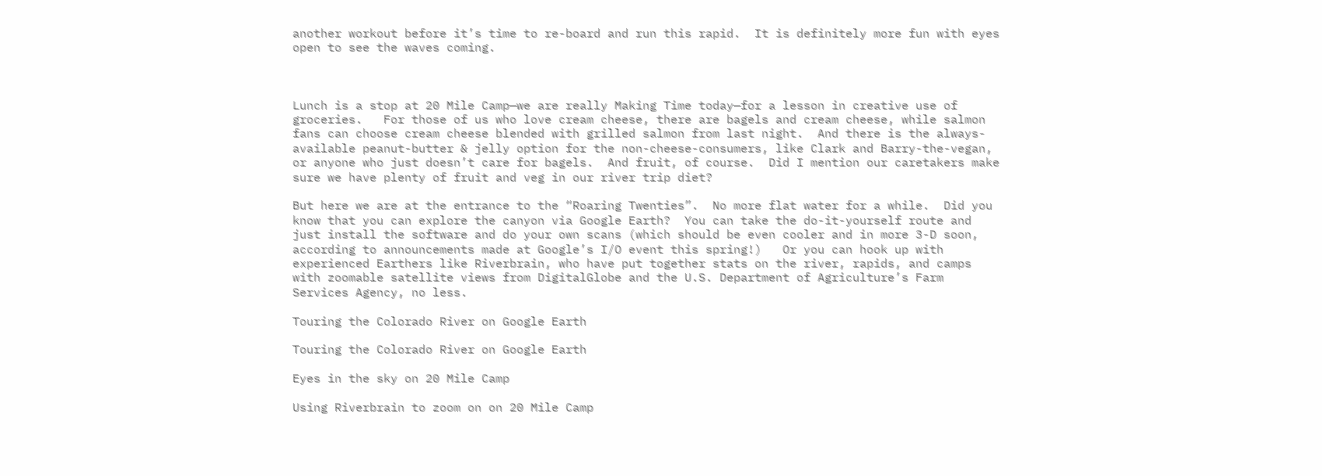another workout before it’s time to re-board and run this rapid.  It is definitely more fun with eyes open to see the waves coming.



Lunch is a stop at 20 Mile Camp—we are really Making Time today—for a lesson in creative use of groceries.   For those of us who love cream cheese, there are bagels and cream cheese, while salmon fans can choose cream cheese blended with grilled salmon from last night.  And there is the always-available peanut-butter & jelly option for the non-cheese-consumers, like Clark and Barry-the-vegan, or anyone who just doesn’t care for bagels.  And fruit, of course.  Did I mention our caretakers make sure we have plenty of fruit and veg in our river trip diet?

But here we are at the entrance to the “Roaring Twenties”.  No more flat water for a while.  Did you know that you can explore the canyon via Google Earth?  You can take the do-it-yourself route and just install the software and do your own scans (which should be even cooler and in more 3-D soon, according to announcements made at Google’s I/O event this spring!)   Or you can hook up with experienced Earthers like Riverbrain, who have put together stats on the river, rapids, and camps with zoomable satellite views from DigitalGlobe and the U.S. Department of Agriculture’s Farm Services Agency, no less.

Touring the Colorado River on Google Earth

Touring the Colorado River on Google Earth

Eyes in the sky on 20 Mile Camp

Using Riverbrain to zoom on on 20 Mile Camp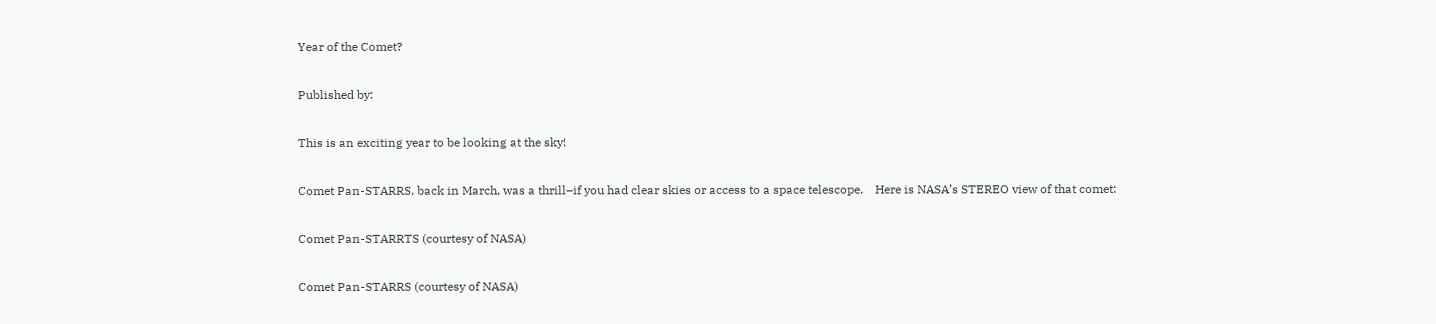Year of the Comet?

Published by:

This is an exciting year to be looking at the sky!

Comet Pan-STARRS, back in March, was a thrill–if you had clear skies or access to a space telescope.    Here is NASA’s STEREO view of that comet:

Comet Pan-STARRTS (courtesy of NASA)

Comet Pan-STARRS (courtesy of NASA)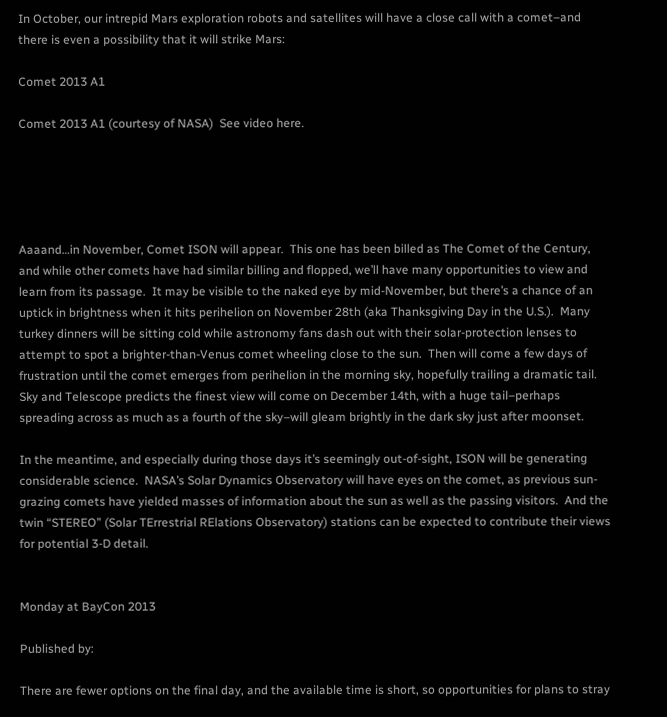In October, our intrepid Mars exploration robots and satellites will have a close call with a comet–and there is even a possibility that it will strike Mars:

Comet 2013 A1

Comet 2013 A1 (courtesy of NASA)  See video here.





Aaaand…in November, Comet ISON will appear.  This one has been billed as The Comet of the Century, and while other comets have had similar billing and flopped, we’ll have many opportunities to view and learn from its passage.  It may be visible to the naked eye by mid-November, but there’s a chance of an uptick in brightness when it hits perihelion on November 28th (aka Thanksgiving Day in the U.S.).  Many turkey dinners will be sitting cold while astronomy fans dash out with their solar-protection lenses to attempt to spot a brighter-than-Venus comet wheeling close to the sun.  Then will come a few days of frustration until the comet emerges from perihelion in the morning sky, hopefully trailing a dramatic tail.  Sky and Telescope predicts the finest view will come on December 14th, with a huge tail–perhaps spreading across as much as a fourth of the sky–will gleam brightly in the dark sky just after moonset.

In the meantime, and especially during those days it’s seemingly out-of-sight, ISON will be generating considerable science.  NASA’s Solar Dynamics Observatory will have eyes on the comet, as previous sun-grazing comets have yielded masses of information about the sun as well as the passing visitors.  And the twin “STEREO” (Solar TErrestrial RElations Observatory) stations can be expected to contribute their views for potential 3-D detail.


Monday at BayCon 2013

Published by:

There are fewer options on the final day, and the available time is short, so opportunities for plans to stray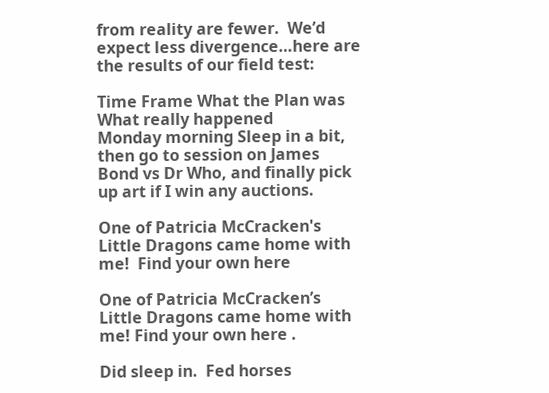from reality are fewer.  We’d expect less divergence…here are the results of our field test:

Time Frame What the Plan was What really happened
Monday morning Sleep in a bit, then go to session on James Bond vs Dr Who, and finally pick up art if I win any auctions.

One of Patricia McCracken's Little Dragons came home with me!  Find your own here

One of Patricia McCracken’s Little Dragons came home with me! Find your own here .

Did sleep in.  Fed horses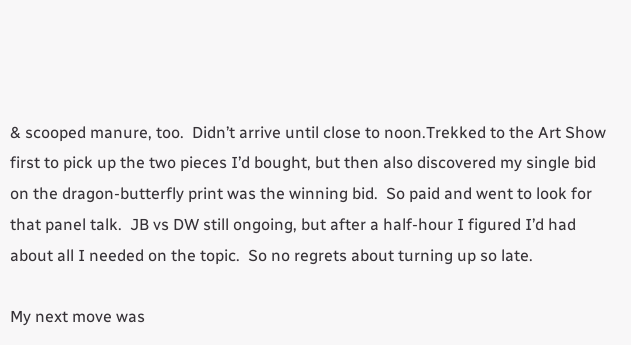& scooped manure, too.  Didn’t arrive until close to noon.Trekked to the Art Show first to pick up the two pieces I’d bought, but then also discovered my single bid on the dragon-butterfly print was the winning bid.  So paid and went to look for that panel talk.  JB vs DW still ongoing, but after a half-hour I figured I’d had about all I needed on the topic.  So no regrets about turning up so late.

My next move was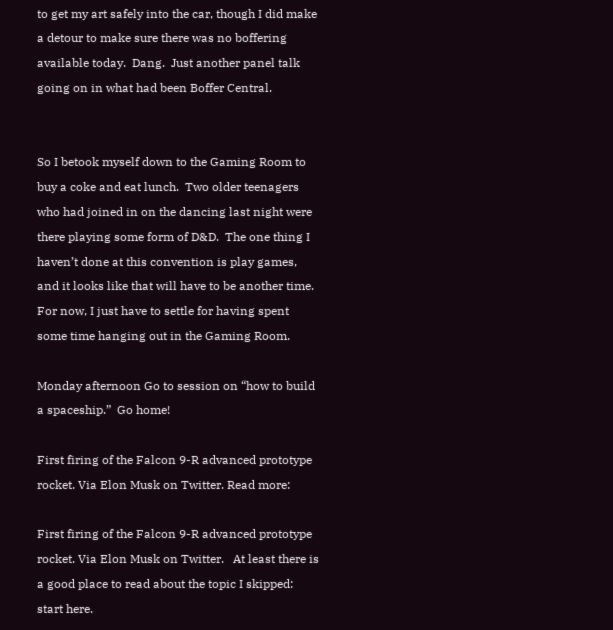to get my art safely into the car, though I did make a detour to make sure there was no boffering available today.  Dang.  Just another panel talk going on in what had been Boffer Central.


So I betook myself down to the Gaming Room to buy a coke and eat lunch.  Two older teenagers who had joined in on the dancing last night were there playing some form of D&D.  The one thing I haven’t done at this convention is play games, and it looks like that will have to be another time.  For now, I just have to settle for having spent some time hanging out in the Gaming Room.

Monday afternoon Go to session on “how to build a spaceship.”  Go home!

First firing of the Falcon 9-R advanced prototype rocket. Via Elon Musk on Twitter. Read more:

First firing of the Falcon 9-R advanced prototype rocket. Via Elon Musk on Twitter.   At least there is a good place to read about the topic I skipped:  start here.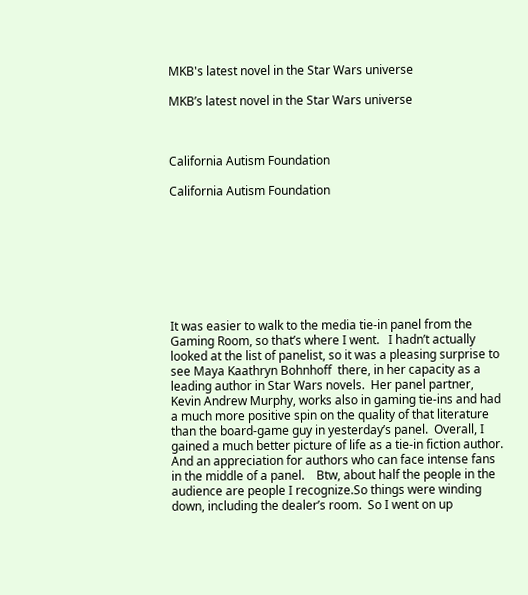MKB's latest novel in the Star Wars universe

MKB’s latest novel in the Star Wars universe



California Autism Foundation

California Autism Foundation








It was easier to walk to the media tie-in panel from the Gaming Room, so that’s where I went.   I hadn’t actually looked at the list of panelist, so it was a pleasing surprise to see Maya Kaathryn Bohnhoff  there, in her capacity as a leading author in Star Wars novels.  Her panel partner, Kevin Andrew Murphy, works also in gaming tie-ins and had a much more positive spin on the quality of that literature than the board-game guy in yesterday’s panel.  Overall, I gained a much better picture of life as a tie-in fiction author.  And an appreciation for authors who can face intense fans in the middle of a panel.    Btw, about half the people in the audience are people I recognize.So things were winding down, including the dealer’s room.  So I went on up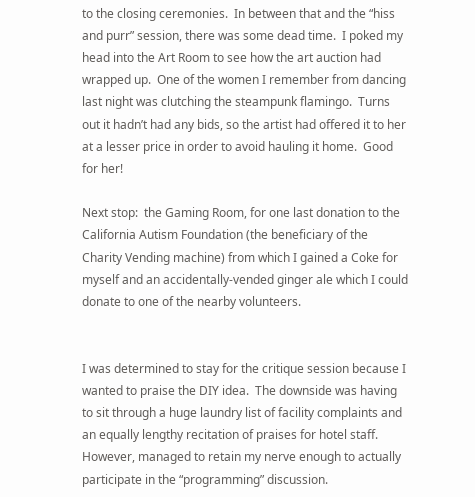to the closing ceremonies.  In between that and the “hiss and purr” session, there was some dead time.  I poked my head into the Art Room to see how the art auction had wrapped up.  One of the women I remember from dancing last night was clutching the steampunk flamingo.  Turns out it hadn’t had any bids, so the artist had offered it to her at a lesser price in order to avoid hauling it home.  Good for her!

Next stop:  the Gaming Room, for one last donation to the California Autism Foundation (the beneficiary of the Charity Vending machine) from which I gained a Coke for myself and an accidentally-vended ginger ale which I could donate to one of the nearby volunteers.


I was determined to stay for the critique session because I wanted to praise the DIY idea.  The downside was having to sit through a huge laundry list of facility complaints and an equally lengthy recitation of praises for hotel staff.  However, managed to retain my nerve enough to actually participate in the “programming” discussion.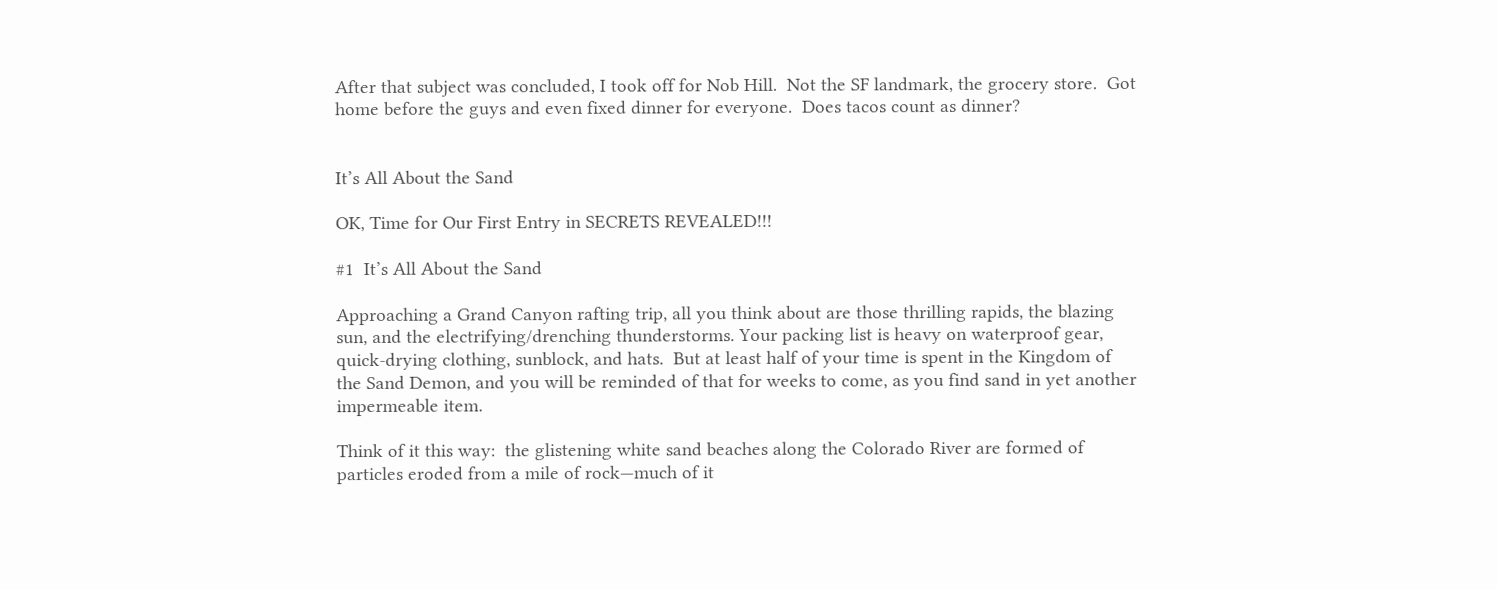After that subject was concluded, I took off for Nob Hill.  Not the SF landmark, the grocery store.  Got home before the guys and even fixed dinner for everyone.  Does tacos count as dinner?


It’s All About the Sand

OK, Time for Our First Entry in SECRETS REVEALED!!!

#1  It’s All About the Sand

Approaching a Grand Canyon rafting trip, all you think about are those thrilling rapids, the blazing sun, and the electrifying/drenching thunderstorms. Your packing list is heavy on waterproof gear, quick-drying clothing, sunblock, and hats.  But at least half of your time is spent in the Kingdom of the Sand Demon, and you will be reminded of that for weeks to come, as you find sand in yet another impermeable item.

Think of it this way:  the glistening white sand beaches along the Colorado River are formed of particles eroded from a mile of rock—much of it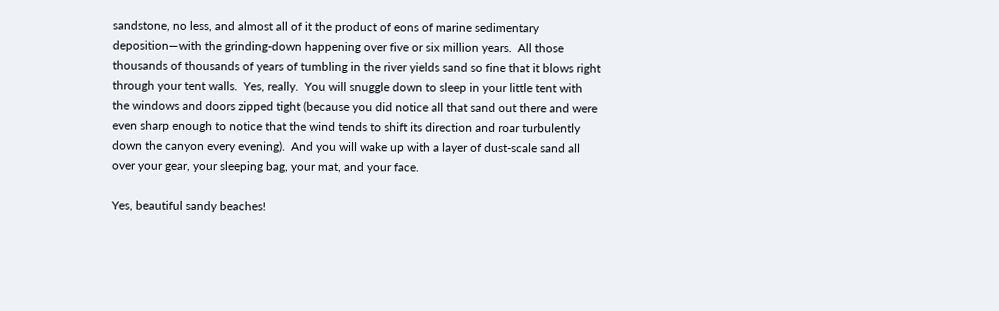sandstone, no less, and almost all of it the product of eons of marine sedimentary deposition—with the grinding-down happening over five or six million years.  All those thousands of thousands of years of tumbling in the river yields sand so fine that it blows right through your tent walls.  Yes, really.  You will snuggle down to sleep in your little tent with the windows and doors zipped tight (because you did notice all that sand out there and were even sharp enough to notice that the wind tends to shift its direction and roar turbulently down the canyon every evening).  And you will wake up with a layer of dust-scale sand all over your gear, your sleeping bag, your mat, and your face.

Yes, beautiful sandy beaches!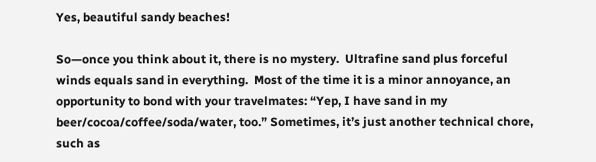Yes, beautiful sandy beaches!

So—once you think about it, there is no mystery.  Ultrafine sand plus forceful winds equals sand in everything.  Most of the time it is a minor annoyance, an opportunity to bond with your travelmates: “Yep, I have sand in my beer/cocoa/coffee/soda/water, too.” Sometimes, it’s just another technical chore, such as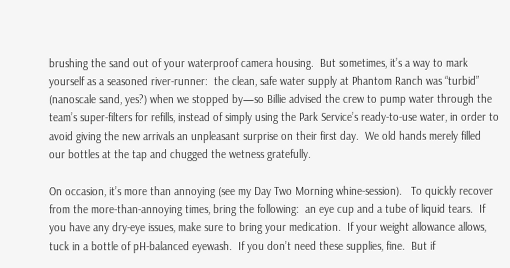brushing the sand out of your waterproof camera housing.  But sometimes, it’s a way to mark yourself as a seasoned river-runner:  the clean, safe water supply at Phantom Ranch was “turbid” (nanoscale sand, yes?) when we stopped by—so Billie advised the crew to pump water through the team’s super-filters for refills, instead of simply using the Park Service’s ready-to-use water, in order to avoid giving the new arrivals an unpleasant surprise on their first day.  We old hands merely filled our bottles at the tap and chugged the wetness gratefully.

On occasion, it’s more than annoying (see my Day Two Morning whine-session).   To quickly recover from the more-than-annoying times, bring the following:  an eye cup and a tube of liquid tears.  If you have any dry-eye issues, make sure to bring your medication.  If your weight allowance allows, tuck in a bottle of pH-balanced eyewash.  If you don’t need these supplies, fine.  But if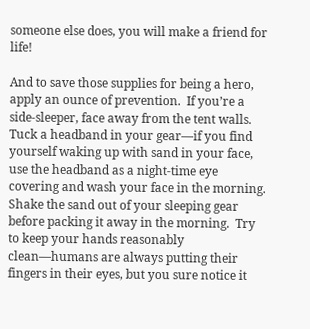someone else does, you will make a friend for life!

And to save those supplies for being a hero, apply an ounce of prevention.  If you’re a side-sleeper, face away from the tent walls.   Tuck a headband in your gear—if you find yourself waking up with sand in your face, use the headband as a night-time eye covering and wash your face in the morning.  Shake the sand out of your sleeping gear before packing it away in the morning.  Try to keep your hands reasonably clean—humans are always putting their fingers in their eyes, but you sure notice it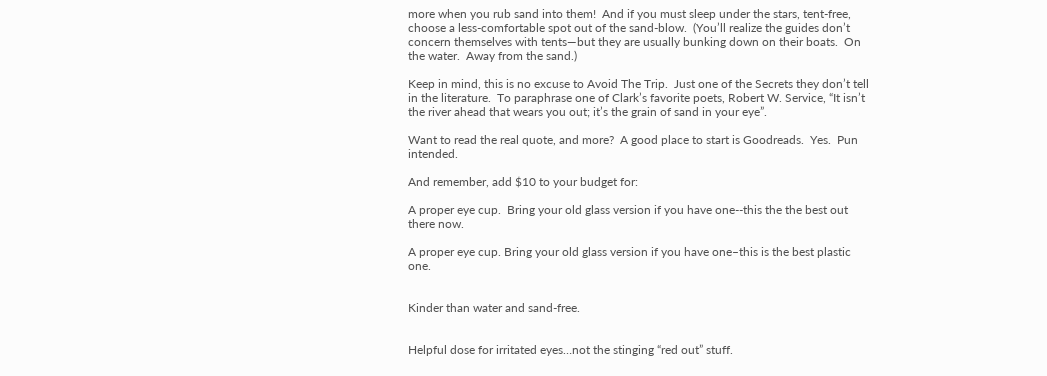more when you rub sand into them!  And if you must sleep under the stars, tent-free, choose a less-comfortable spot out of the sand-blow.  (You’ll realize the guides don’t concern themselves with tents—but they are usually bunking down on their boats.  On the water.  Away from the sand.)

Keep in mind, this is no excuse to Avoid The Trip.  Just one of the Secrets they don’t tell in the literature.  To paraphrase one of Clark’s favorite poets, Robert W. Service, “It isn’t the river ahead that wears you out; it’s the grain of sand in your eye”.

Want to read the real quote, and more?  A good place to start is Goodreads.  Yes.  Pun intended.

And remember, add $10 to your budget for:

A proper eye cup.  Bring your old glass version if you have one--this the the best out there now.

A proper eye cup. Bring your old glass version if you have one–this is the best plastic one.


Kinder than water and sand-free.


Helpful dose for irritated eyes…not the stinging “red out” stuff.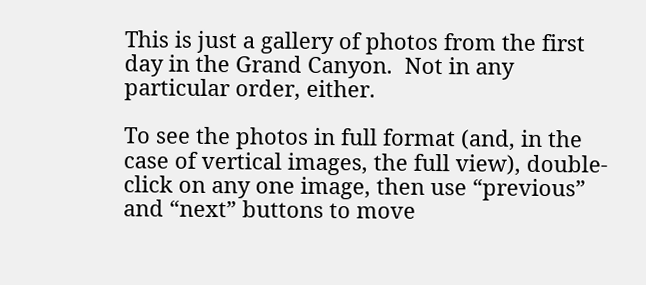This is just a gallery of photos from the first day in the Grand Canyon.  Not in any particular order, either.

To see the photos in full format (and, in the case of vertical images, the full view), double-click on any one image, then use “previous” and “next” buttons to move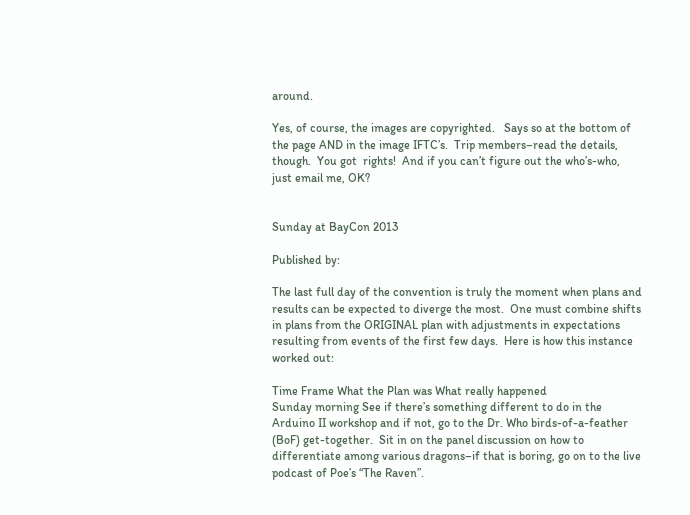around.

Yes, of course, the images are copyrighted.   Says so at the bottom of the page AND in the image IFTC’s.  Trip members–read the details, though.  You got  rights!  And if you can’t figure out the who’s-who, just email me, OK?


Sunday at BayCon 2013

Published by:

The last full day of the convention is truly the moment when plans and results can be expected to diverge the most.  One must combine shifts in plans from the ORIGINAL plan with adjustments in expectations resulting from events of the first few days.  Here is how this instance worked out:

Time Frame What the Plan was What really happened
Sunday morning See if there’s something different to do in the Arduino II workshop and if not, go to the Dr. Who birds-of-a-feather (BoF) get-together.  Sit in on the panel discussion on how to differentiate among various dragons–if that is boring, go on to the live podcast of Poe’s “The Raven”.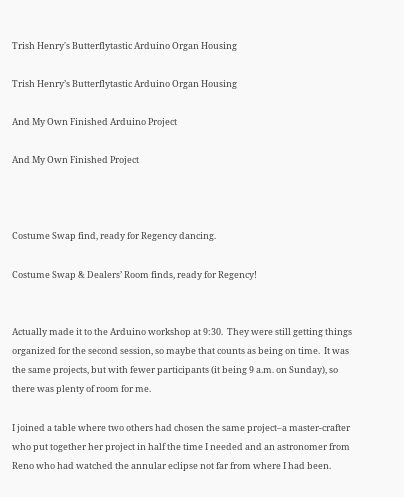Trish Henry's Butterflytastic Arduino Organ Housing

Trish Henry’s Butterflytastic Arduino Organ Housing

And My Own Finished Arduino Project

And My Own Finished Project



Costume Swap find, ready for Regency dancing.

Costume Swap & Dealers’ Room finds, ready for Regency!


Actually made it to the Arduino workshop at 9:30.  They were still getting things organized for the second session, so maybe that counts as being on time.  It was the same projects, but with fewer participants (it being 9 a.m. on Sunday), so there was plenty of room for me.

I joined a table where two others had chosen the same project–a master-crafter who put together her project in half the time I needed and an astronomer from Reno who had watched the annular eclipse not far from where I had been.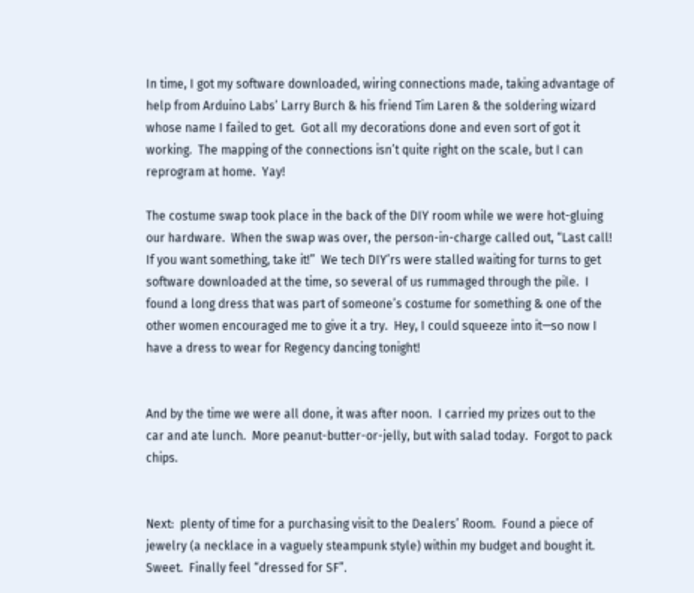In time, I got my software downloaded, wiring connections made, taking advantage of help from Arduino Labs’ Larry Burch & his friend Tim Laren & the soldering wizard whose name I failed to get.  Got all my decorations done and even sort of got it working.  The mapping of the connections isn’t quite right on the scale, but I can reprogram at home.  Yay!

The costume swap took place in the back of the DIY room while we were hot-gluing our hardware.  When the swap was over, the person-in-charge called out, “Last call!  If you want something, take it!”  We tech DIY’rs were stalled waiting for turns to get software downloaded at the time, so several of us rummaged through the pile.  I found a long dress that was part of someone’s costume for something & one of the other women encouraged me to give it a try.  Hey, I could squeeze into it—so now I have a dress to wear for Regency dancing tonight!


And by the time we were all done, it was after noon.  I carried my prizes out to the car and ate lunch.  More peanut-butter-or-jelly, but with salad today.  Forgot to pack chips.


Next:  plenty of time for a purchasing visit to the Dealers’ Room.  Found a piece of jewelry (a necklace in a vaguely steampunk style) within my budget and bought it.  Sweet.  Finally feel “dressed for SF”.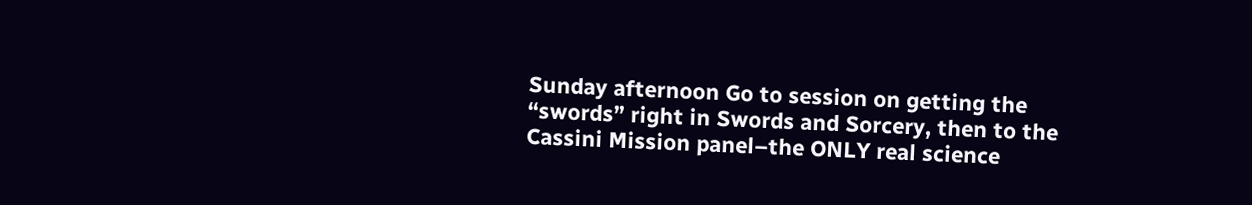Sunday afternoon Go to session on getting the “swords” right in Swords and Sorcery, then to the Cassini Mission panel–the ONLY real science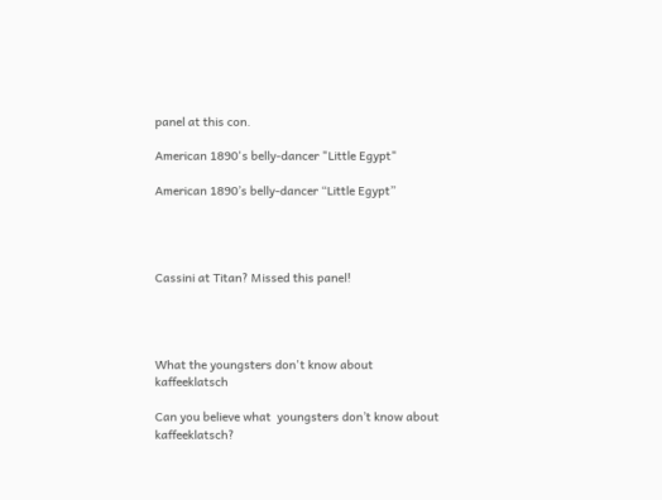panel at this con.

American 1890's belly-dancer "Little Egypt"

American 1890’s belly-dancer “Little Egypt”




Cassini at Titan? Missed this panel!




What the youngsters don't know about kaffeeklatsch

Can you believe what  youngsters don’t know about kaffeeklatsch?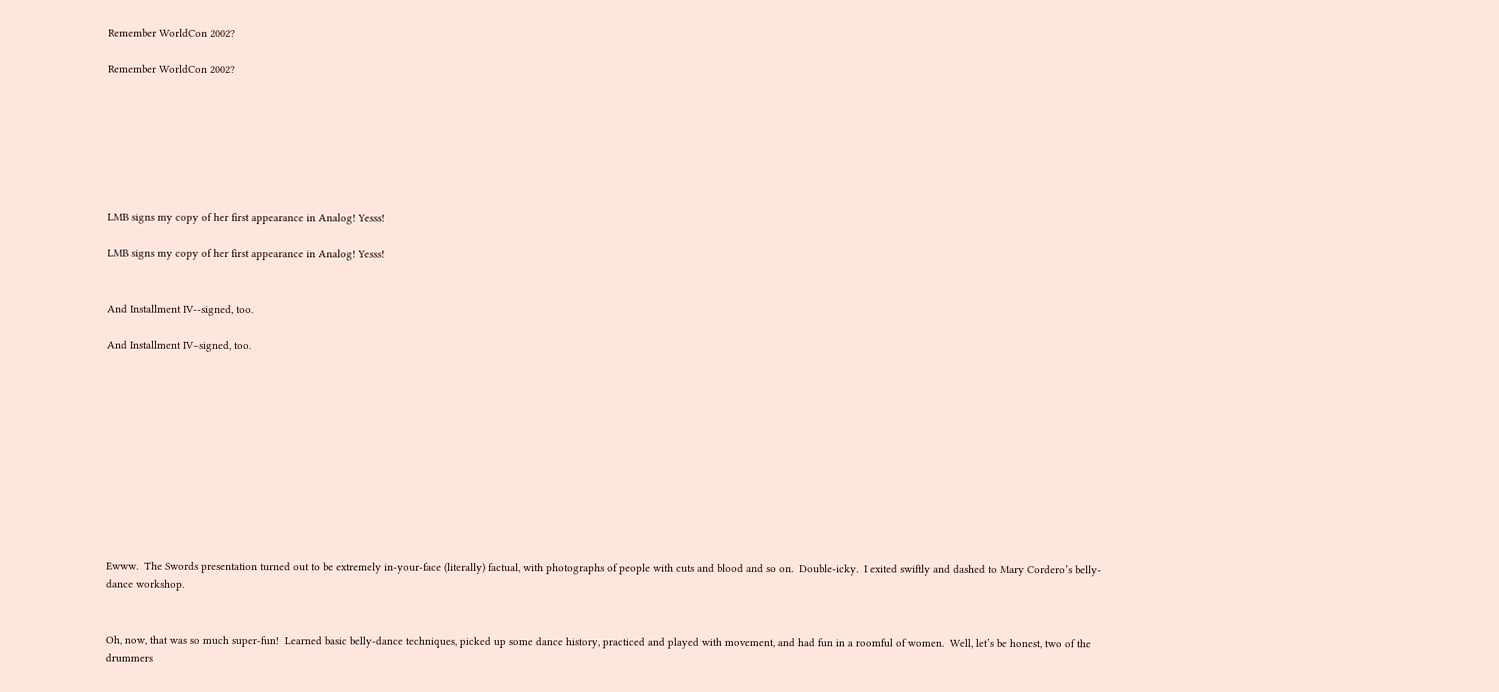Remember WorldCon 2002?

Remember WorldCon 2002?







LMB signs my copy of her first appearance in Analog! Yesss!

LMB signs my copy of her first appearance in Analog! Yesss!


And Installment IV--signed, too.

And Installment IV–signed, too.











Ewww.  The Swords presentation turned out to be extremely in-your-face (literally) factual, with photographs of people with cuts and blood and so on.  Double-icky.  I exited swiftly and dashed to Mary Cordero’s belly-dance workshop.


Oh, now, that was so much super-fun!  Learned basic belly-dance techniques, picked up some dance history, practiced and played with movement, and had fun in a roomful of women.  Well, let’s be honest, two of the drummers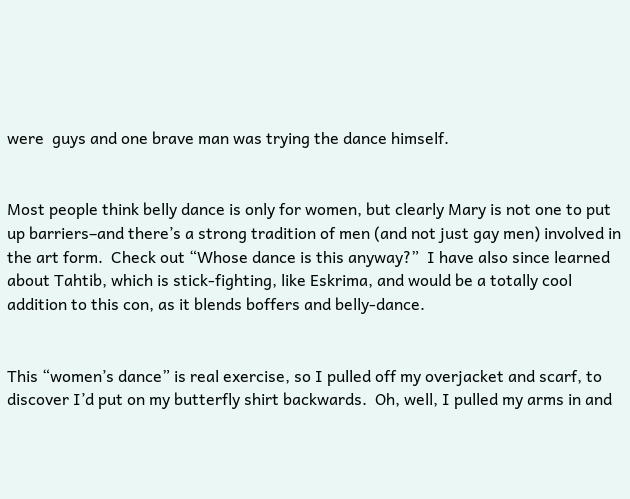were  guys and one brave man was trying the dance himself.


Most people think belly dance is only for women, but clearly Mary is not one to put up barriers–and there’s a strong tradition of men (and not just gay men) involved in the art form.  Check out “Whose dance is this anyway?”  I have also since learned about Tahtib, which is stick-fighting, like Eskrima, and would be a totally cool addition to this con, as it blends boffers and belly-dance.


This “women’s dance” is real exercise, so I pulled off my overjacket and scarf, to discover I’d put on my butterfly shirt backwards.  Oh, well, I pulled my arms in and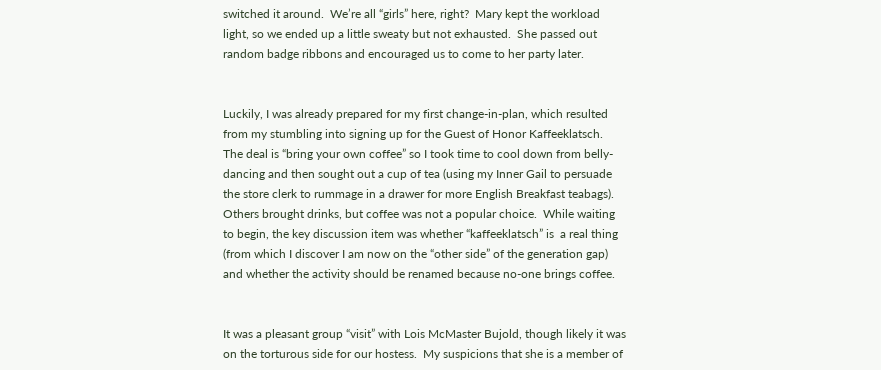switched it around.  We’re all “girls” here, right?  Mary kept the workload light, so we ended up a little sweaty but not exhausted.  She passed out random badge ribbons and encouraged us to come to her party later.


Luckily, I was already prepared for my first change-in-plan, which resulted from my stumbling into signing up for the Guest of Honor Kaffeeklatsch.  The deal is “bring your own coffee” so I took time to cool down from belly-dancing and then sought out a cup of tea (using my Inner Gail to persuade the store clerk to rummage in a drawer for more English Breakfast teabags). Others brought drinks, but coffee was not a popular choice.  While waiting to begin, the key discussion item was whether “kaffeeklatsch” is  a real thing (from which I discover I am now on the “other side” of the generation gap) and whether the activity should be renamed because no-one brings coffee.


It was a pleasant group “visit” with Lois McMaster Bujold, though likely it was on the torturous side for our hostess.  My suspicions that she is a member of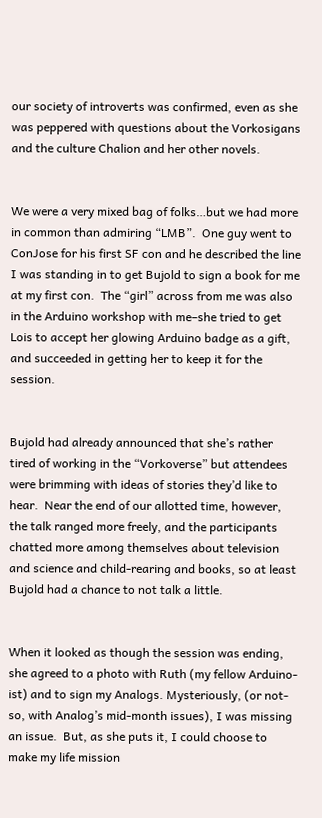our society of introverts was confirmed, even as she was peppered with questions about the Vorkosigans and the culture Chalion and her other novels.


We were a very mixed bag of folks…but we had more in common than admiring “LMB”.  One guy went to ConJose for his first SF con and he described the line I was standing in to get Bujold to sign a book for me at my first con.  The “girl” across from me was also in the Arduino workshop with me–she tried to get Lois to accept her glowing Arduino badge as a gift, and succeeded in getting her to keep it for the session.


Bujold had already announced that she’s rather tired of working in the “Vorkoverse” but attendees were brimming with ideas of stories they’d like to hear.  Near the end of our allotted time, however, the talk ranged more freely, and the participants chatted more among themselves about television and science and child-rearing and books, so at least Bujold had a chance to not talk a little.


When it looked as though the session was ending, she agreed to a photo with Ruth (my fellow Arduino-ist) and to sign my Analogs. Mysteriously, (or not-so, with Analog’s mid-month issues), I was missing an issue.  But, as she puts it, I could choose to make my life mission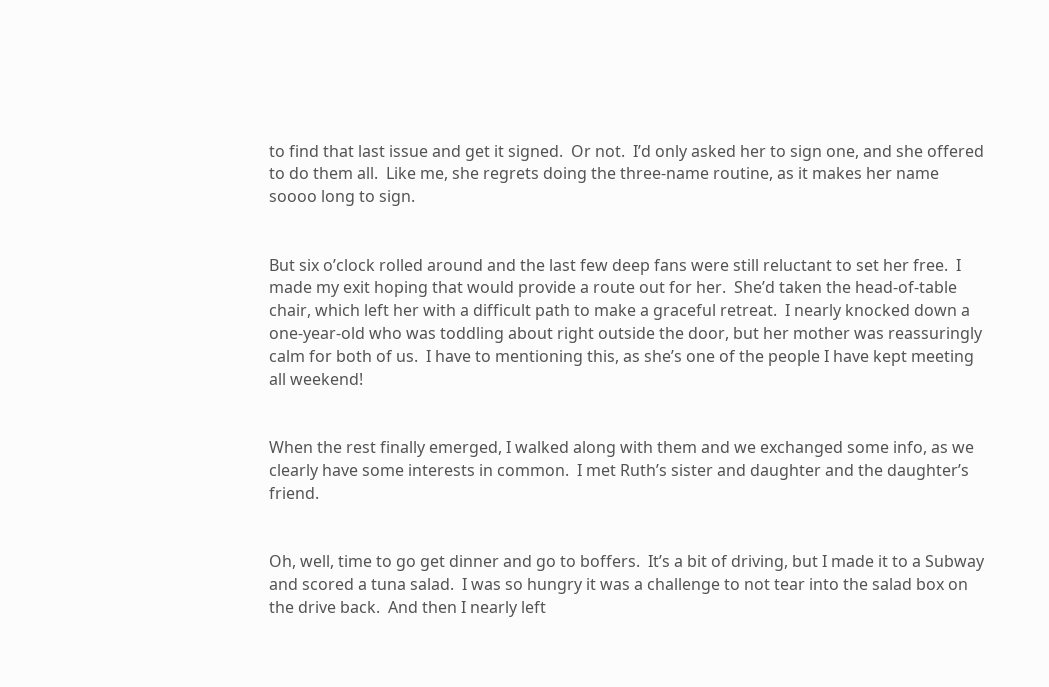to find that last issue and get it signed.  Or not.  I’d only asked her to sign one, and she offered to do them all.  Like me, she regrets doing the three-name routine, as it makes her name soooo long to sign.


But six o’clock rolled around and the last few deep fans were still reluctant to set her free.  I made my exit hoping that would provide a route out for her.  She’d taken the head-of-table chair, which left her with a difficult path to make a graceful retreat.  I nearly knocked down a one-year-old who was toddling about right outside the door, but her mother was reassuringly calm for both of us.  I have to mentioning this, as she’s one of the people I have kept meeting all weekend!


When the rest finally emerged, I walked along with them and we exchanged some info, as we clearly have some interests in common.  I met Ruth’s sister and daughter and the daughter’s friend.


Oh, well, time to go get dinner and go to boffers.  It’s a bit of driving, but I made it to a Subway and scored a tuna salad.  I was so hungry it was a challenge to not tear into the salad box on the drive back.  And then I nearly left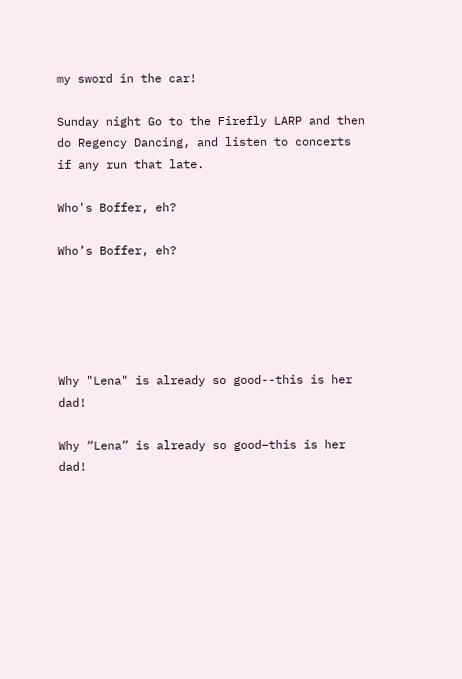my sword in the car!

Sunday night Go to the Firefly LARP and then do Regency Dancing, and listen to concerts if any run that late.

Who's Boffer, eh?

Who’s Boffer, eh?





Why "Lena" is already so good--this is her dad!

Why “Lena” is already so good–this is her dad!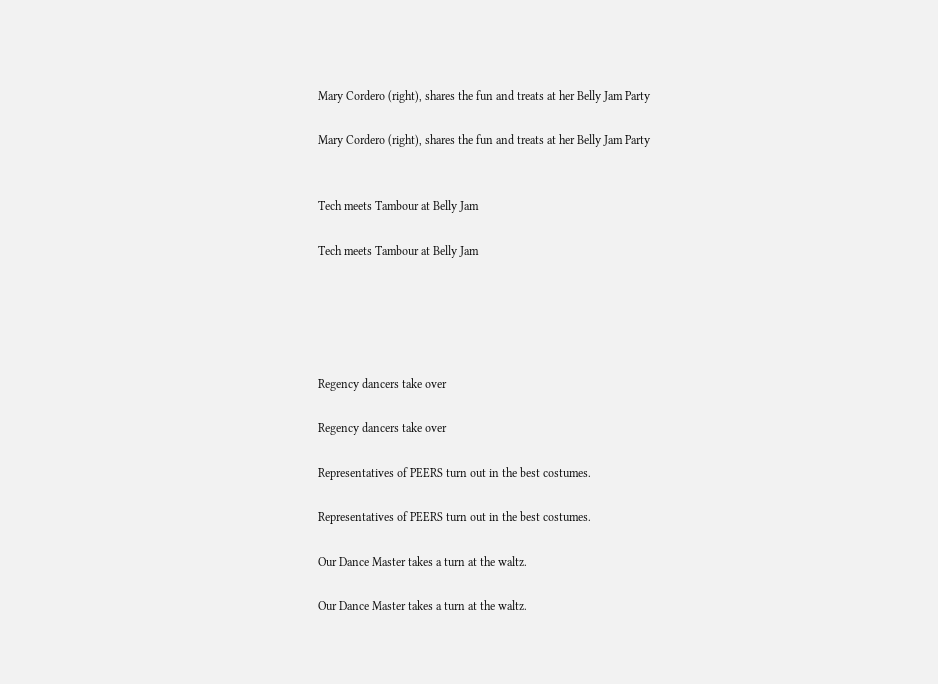Mary Cordero (right), shares the fun and treats at her Belly Jam Party

Mary Cordero (right), shares the fun and treats at her Belly Jam Party


Tech meets Tambour at Belly Jam

Tech meets Tambour at Belly Jam





Regency dancers take over

Regency dancers take over

Representatives of PEERS turn out in the best costumes.

Representatives of PEERS turn out in the best costumes.

Our Dance Master takes a turn at the waltz.

Our Dance Master takes a turn at the waltz.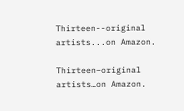Thirteen--original artists...on Amazon.

Thirteen–original artists…on Amazon.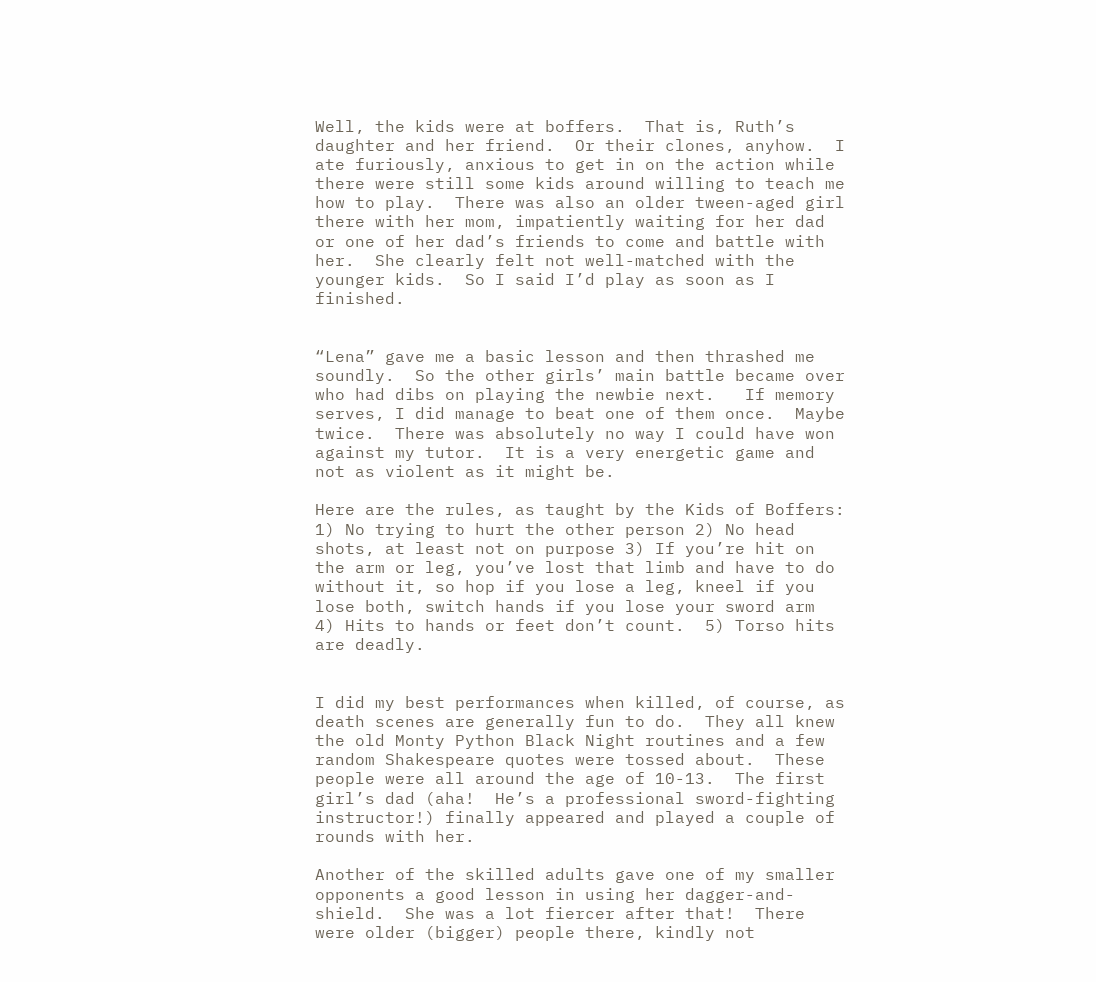Well, the kids were at boffers.  That is, Ruth’s daughter and her friend.  Or their clones, anyhow.  I ate furiously, anxious to get in on the action while there were still some kids around willing to teach me how to play.  There was also an older tween-aged girl there with her mom, impatiently waiting for her dad or one of her dad’s friends to come and battle with her.  She clearly felt not well-matched with the younger kids.  So I said I’d play as soon as I finished.


“Lena” gave me a basic lesson and then thrashed me soundly.  So the other girls’ main battle became over who had dibs on playing the newbie next.   If memory serves, I did manage to beat one of them once.  Maybe twice.  There was absolutely no way I could have won against my tutor.  It is a very energetic game and not as violent as it might be.

Here are the rules, as taught by the Kids of Boffers:  1) No trying to hurt the other person 2) No head shots, at least not on purpose 3) If you’re hit on the arm or leg, you’ve lost that limb and have to do without it, so hop if you lose a leg, kneel if you lose both, switch hands if you lose your sword arm  4) Hits to hands or feet don’t count.  5) Torso hits are deadly.


I did my best performances when killed, of course, as death scenes are generally fun to do.  They all knew the old Monty Python Black Night routines and a few random Shakespeare quotes were tossed about.  These people were all around the age of 10-13.  The first girl’s dad (aha!  He’s a professional sword-fighting instructor!) finally appeared and played a couple of rounds with her.

Another of the skilled adults gave one of my smaller opponents a good lesson in using her dagger-and-shield.  She was a lot fiercer after that!  There were older (bigger) people there, kindly not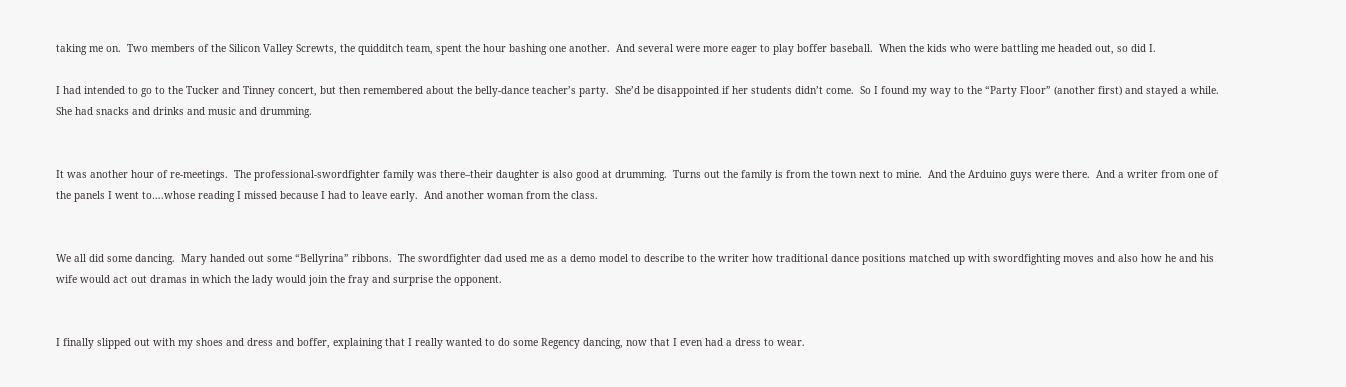taking me on.  Two members of the Silicon Valley Screwts, the quidditch team, spent the hour bashing one another.  And several were more eager to play boffer baseball.  When the kids who were battling me headed out, so did I.

I had intended to go to the Tucker and Tinney concert, but then remembered about the belly-dance teacher’s party.  She’d be disappointed if her students didn’t come.  So I found my way to the “Party Floor” (another first) and stayed a while.  She had snacks and drinks and music and drumming.


It was another hour of re-meetings.  The professional-swordfighter family was there–their daughter is also good at drumming.  Turns out the family is from the town next to mine.  And the Arduino guys were there.  And a writer from one of the panels I went to….whose reading I missed because I had to leave early.  And another woman from the class.


We all did some dancing.  Mary handed out some “Bellyrina” ribbons.  The swordfighter dad used me as a demo model to describe to the writer how traditional dance positions matched up with swordfighting moves and also how he and his wife would act out dramas in which the lady would join the fray and surprise the opponent.


I finally slipped out with my shoes and dress and boffer, explaining that I really wanted to do some Regency dancing, now that I even had a dress to wear.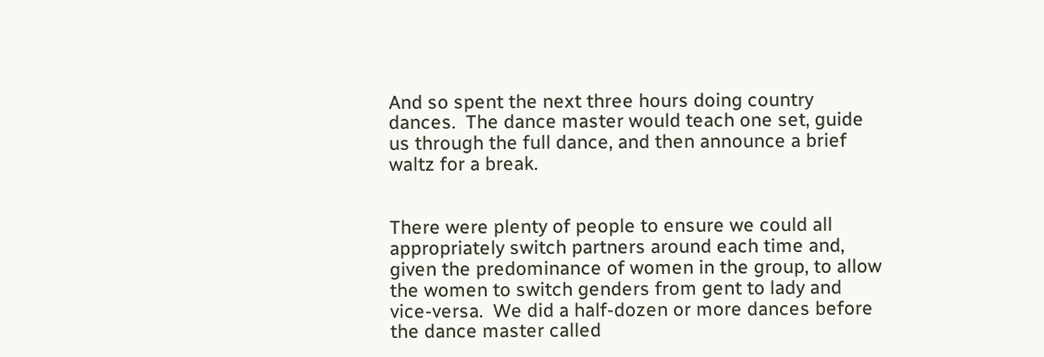And so spent the next three hours doing country dances.  The dance master would teach one set, guide us through the full dance, and then announce a brief waltz for a break.


There were plenty of people to ensure we could all appropriately switch partners around each time and, given the predominance of women in the group, to allow the women to switch genders from gent to lady and vice-versa.  We did a half-dozen or more dances before the dance master called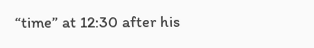“time” at 12:30 after his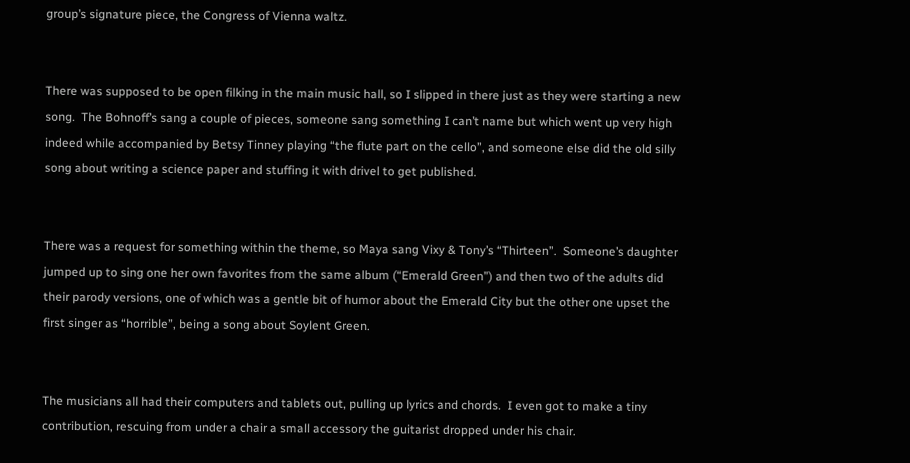group’s signature piece, the Congress of Vienna waltz.


There was supposed to be open filking in the main music hall, so I slipped in there just as they were starting a new song.  The Bohnoff’s sang a couple of pieces, someone sang something I can’t name but which went up very high indeed while accompanied by Betsy Tinney playing “the flute part on the cello”, and someone else did the old silly song about writing a science paper and stuffing it with drivel to get published.


There was a request for something within the theme, so Maya sang Vixy & Tony’s “Thirteen”.  Someone’s daughter jumped up to sing one her own favorites from the same album (“Emerald Green”) and then two of the adults did their parody versions, one of which was a gentle bit of humor about the Emerald City but the other one upset the first singer as “horrible”, being a song about Soylent Green.


The musicians all had their computers and tablets out, pulling up lyrics and chords.  I even got to make a tiny contribution, rescuing from under a chair a small accessory the guitarist dropped under his chair.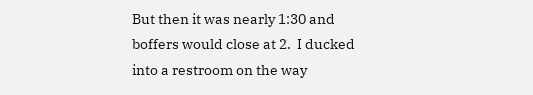But then it was nearly 1:30 and boffers would close at 2.  I ducked into a restroom on the way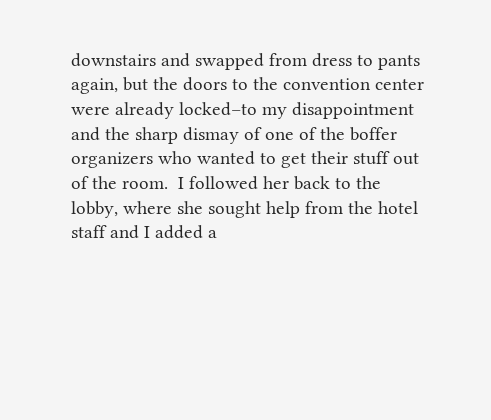downstairs and swapped from dress to pants again, but the doors to the convention center were already locked–to my disappointment and the sharp dismay of one of the boffer organizers who wanted to get their stuff out of the room.  I followed her back to the lobby, where she sought help from the hotel staff and I added a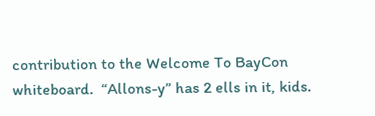contribution to the Welcome To BayCon whiteboard.  “Allons-y” has 2 ells in it, kids.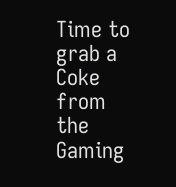Time to grab a Coke from the Gaming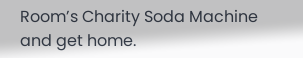Room’s Charity Soda Machine and get home.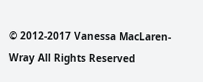© 2012-2017 Vanessa MacLaren-Wray All Rights Reserved